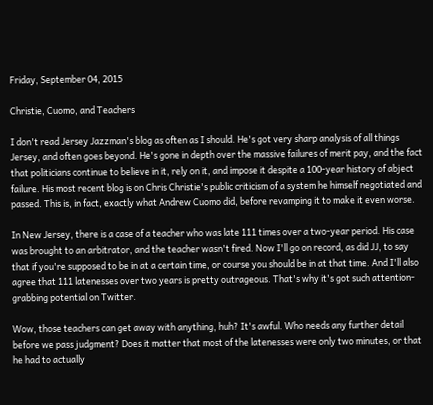Friday, September 04, 2015

Christie, Cuomo, and Teachers

I don't read Jersey Jazzman's blog as often as I should. He's got very sharp analysis of all things Jersey, and often goes beyond. He's gone in depth over the massive failures of merit pay, and the fact that politicians continue to believe in it, rely on it, and impose it despite a 100-year history of abject failure. His most recent blog is on Chris Christie's public criticism of a system he himself negotiated and passed. This is, in fact, exactly what Andrew Cuomo did, before revamping it to make it even worse.

In New Jersey, there is a case of a teacher who was late 111 times over a two-year period. His case was brought to an arbitrator, and the teacher wasn't fired. Now I'll go on record, as did JJ, to say that if you're supposed to be in at a certain time, or course you should be in at that time. And I'll also agree that 111 latenesses over two years is pretty outrageous. That's why it's got such attention-grabbing potential on Twitter.

Wow, those teachers can get away with anything, huh? It's awful. Who needs any further detail before we pass judgment? Does it matter that most of the latenesses were only two minutes, or that he had to actually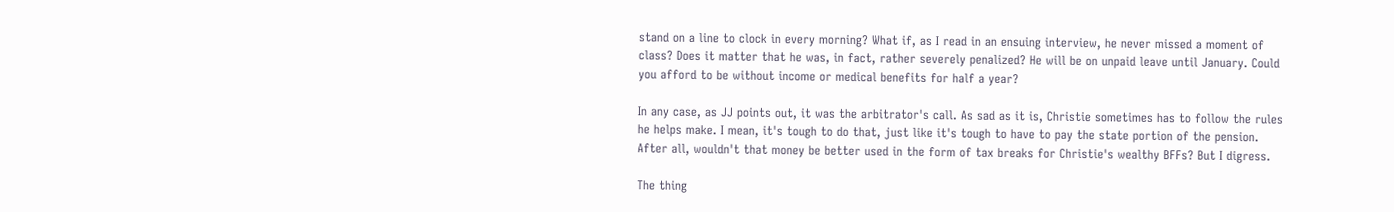stand on a line to clock in every morning? What if, as I read in an ensuing interview, he never missed a moment of class? Does it matter that he was, in fact, rather severely penalized? He will be on unpaid leave until January. Could you afford to be without income or medical benefits for half a year?

In any case, as JJ points out, it was the arbitrator's call. As sad as it is, Christie sometimes has to follow the rules he helps make. I mean, it's tough to do that, just like it's tough to have to pay the state portion of the pension. After all, wouldn't that money be better used in the form of tax breaks for Christie's wealthy BFFs? But I digress.

The thing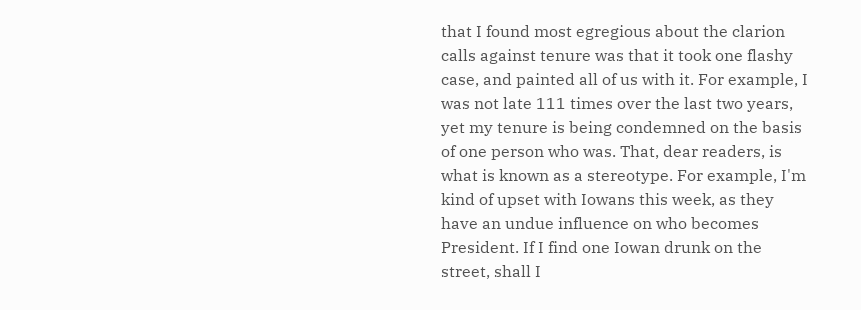that I found most egregious about the clarion calls against tenure was that it took one flashy case, and painted all of us with it. For example, I was not late 111 times over the last two years, yet my tenure is being condemned on the basis of one person who was. That, dear readers, is what is known as a stereotype. For example, I'm kind of upset with Iowans this week, as they have an undue influence on who becomes President. If I find one Iowan drunk on the street, shall I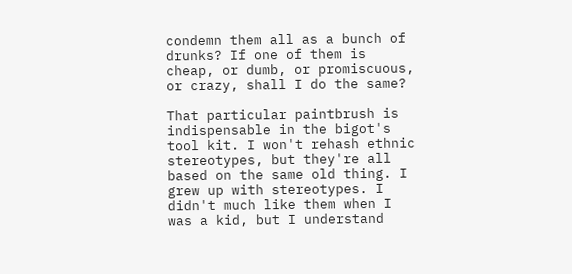condemn them all as a bunch of drunks? If one of them is cheap, or dumb, or promiscuous, or crazy, shall I do the same?

That particular paintbrush is indispensable in the bigot's tool kit. I won't rehash ethnic stereotypes, but they're all based on the same old thing. I grew up with stereotypes. I didn't much like them when I was a kid, but I understand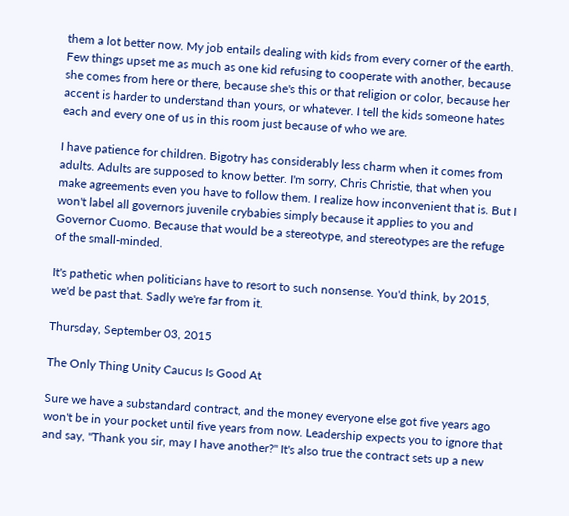them a lot better now. My job entails dealing with kids from every corner of the earth. Few things upset me as much as one kid refusing to cooperate with another, because she comes from here or there, because she's this or that religion or color, because her accent is harder to understand than yours, or whatever. I tell the kids someone hates each and every one of us in this room just because of who we are.

I have patience for children. Bigotry has considerably less charm when it comes from adults. Adults are supposed to know better. I'm sorry, Chris Christie, that when you make agreements even you have to follow them. I realize how inconvenient that is. But I won't label all governors juvenile crybabies simply because it applies to you and Governor Cuomo. Because that would be a stereotype, and stereotypes are the refuge of the small-minded.

It's pathetic when politicians have to resort to such nonsense. You'd think, by 2015, we'd be past that. Sadly we're far from it.

Thursday, September 03, 2015

The Only Thing Unity Caucus Is Good At

Sure we have a substandard contract, and the money everyone else got five years ago won't be in your pocket until five years from now. Leadership expects you to ignore that and say, "Thank you sir, may I have another?" It's also true the contract sets up a new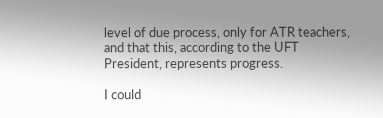level of due process, only for ATR teachers, and that this, according to the UFT President, represents progress.

I could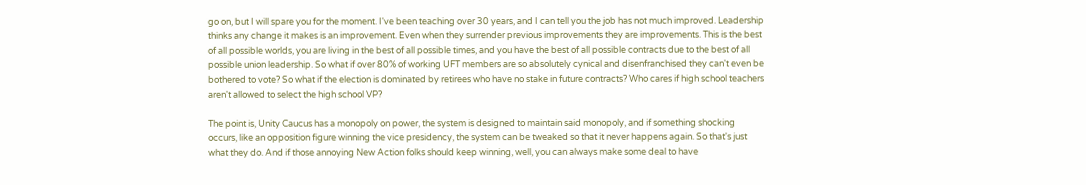go on, but I will spare you for the moment. I've been teaching over 30 years, and I can tell you the job has not much improved. Leadership thinks any change it makes is an improvement. Even when they surrender previous improvements they are improvements. This is the best of all possible worlds, you are living in the best of all possible times, and you have the best of all possible contracts due to the best of all possible union leadership. So what if over 80% of working UFT members are so absolutely cynical and disenfranchised they can't even be bothered to vote? So what if the election is dominated by retirees who have no stake in future contracts? Who cares if high school teachers aren't allowed to select the high school VP?

The point is, Unity Caucus has a monopoly on power, the system is designed to maintain said monopoly, and if something shocking occurs, like an opposition figure winning the vice presidency, the system can be tweaked so that it never happens again. So that's just what they do. And if those annoying New Action folks should keep winning, well, you can always make some deal to have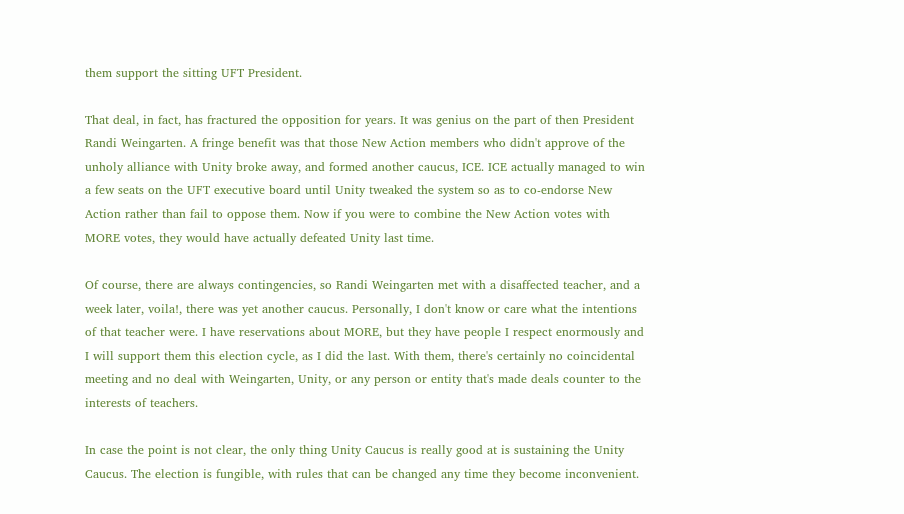them support the sitting UFT President.

That deal, in fact, has fractured the opposition for years. It was genius on the part of then President Randi Weingarten. A fringe benefit was that those New Action members who didn't approve of the unholy alliance with Unity broke away, and formed another caucus, ICE. ICE actually managed to win a few seats on the UFT executive board until Unity tweaked the system so as to co-endorse New Action rather than fail to oppose them. Now if you were to combine the New Action votes with MORE votes, they would have actually defeated Unity last time.

Of course, there are always contingencies, so Randi Weingarten met with a disaffected teacher, and a week later, voila!, there was yet another caucus. Personally, I don't know or care what the intentions of that teacher were. I have reservations about MORE, but they have people I respect enormously and I will support them this election cycle, as I did the last. With them, there's certainly no coincidental meeting and no deal with Weingarten, Unity, or any person or entity that's made deals counter to the interests of teachers.

In case the point is not clear, the only thing Unity Caucus is really good at is sustaining the Unity Caucus. The election is fungible, with rules that can be changed any time they become inconvenient.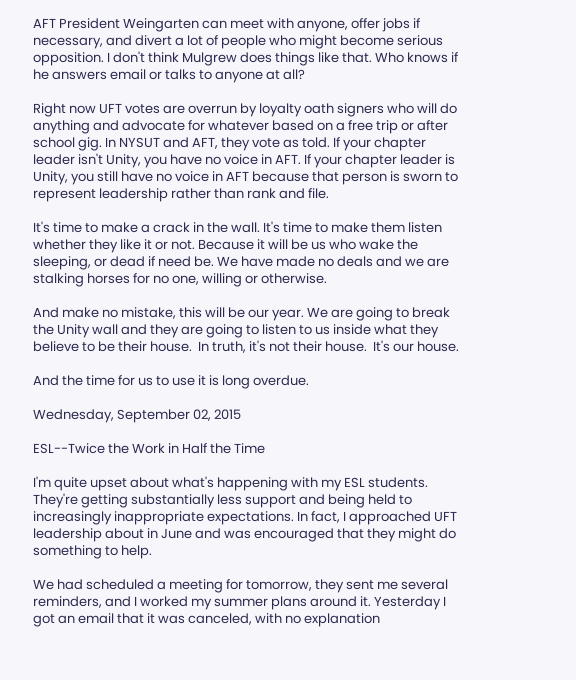AFT President Weingarten can meet with anyone, offer jobs if necessary, and divert a lot of people who might become serious opposition. I don't think Mulgrew does things like that. Who knows if he answers email or talks to anyone at all?

Right now UFT votes are overrun by loyalty oath signers who will do anything and advocate for whatever based on a free trip or after school gig. In NYSUT and AFT, they vote as told. If your chapter leader isn't Unity, you have no voice in AFT. If your chapter leader is Unity, you still have no voice in AFT because that person is sworn to represent leadership rather than rank and file.

It's time to make a crack in the wall. It's time to make them listen whether they like it or not. Because it will be us who wake the sleeping, or dead if need be. We have made no deals and we are stalking horses for no one, willing or otherwise.

And make no mistake, this will be our year. We are going to break the Unity wall and they are going to listen to us inside what they believe to be their house.  In truth, it's not their house.  It's our house.

And the time for us to use it is long overdue.

Wednesday, September 02, 2015

ESL--Twice the Work in Half the Time

I'm quite upset about what's happening with my ESL students. They're getting substantially less support and being held to increasingly inappropriate expectations. In fact, I approached UFT leadership about in June and was encouraged that they might do something to help.

We had scheduled a meeting for tomorrow, they sent me several reminders, and I worked my summer plans around it. Yesterday I got an email that it was canceled, with no explanation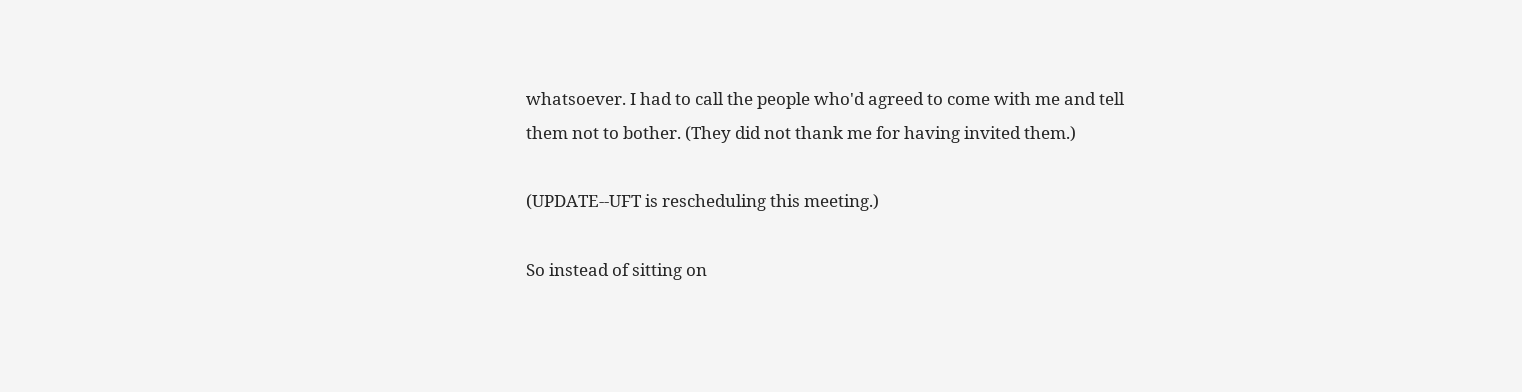whatsoever. I had to call the people who'd agreed to come with me and tell them not to bother. (They did not thank me for having invited them.)

(UPDATE--UFT is rescheduling this meeting.)

So instead of sitting on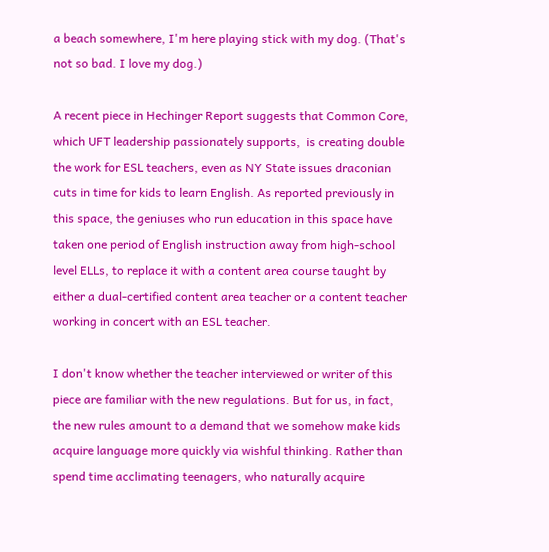a beach somewhere, I'm here playing stick with my dog. (That's not so bad. I love my dog.)

A recent piece in Hechinger Report suggests that Common Core, which UFT leadership passionately supports,  is creating double the work for ESL teachers, even as NY State issues draconian cuts in time for kids to learn English. As reported previously in this space, the geniuses who run education in this space have taken one period of English instruction away from high-school level ELLs, to replace it with a content area course taught by either a dual-certified content area teacher or a content teacher working in concert with an ESL teacher.

I don't know whether the teacher interviewed or writer of this piece are familiar with the new regulations. But for us, in fact, the new rules amount to a demand that we somehow make kids acquire language more quickly via wishful thinking. Rather than spend time acclimating teenagers, who naturally acquire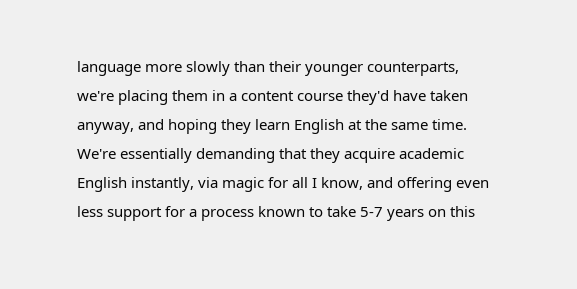language more slowly than their younger counterparts, we're placing them in a content course they'd have taken anyway, and hoping they learn English at the same time. We're essentially demanding that they acquire academic English instantly, via magic for all I know, and offering even less support for a process known to take 5-7 years on this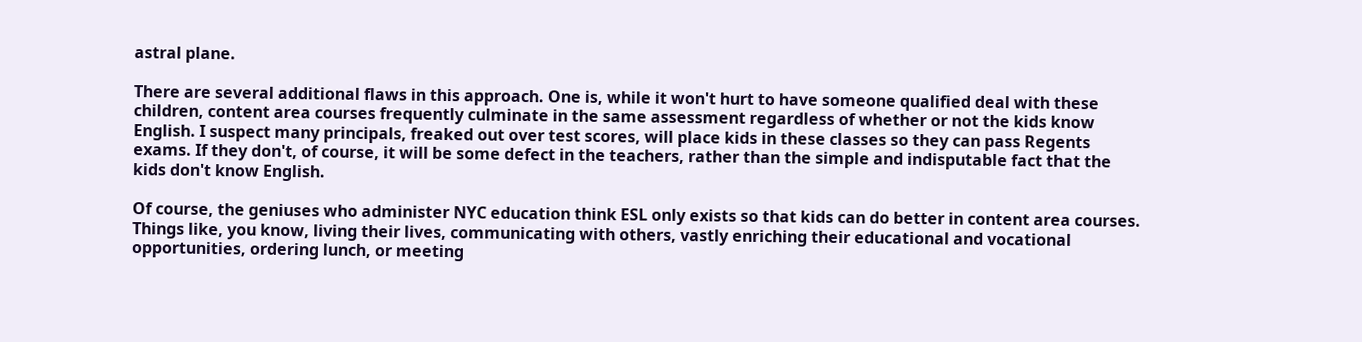astral plane.

There are several additional flaws in this approach. One is, while it won't hurt to have someone qualified deal with these children, content area courses frequently culminate in the same assessment regardless of whether or not the kids know English. I suspect many principals, freaked out over test scores, will place kids in these classes so they can pass Regents exams. If they don't, of course, it will be some defect in the teachers, rather than the simple and indisputable fact that the kids don't know English.

Of course, the geniuses who administer NYC education think ESL only exists so that kids can do better in content area courses. Things like, you know, living their lives, communicating with others, vastly enriching their educational and vocational opportunities, ordering lunch, or meeting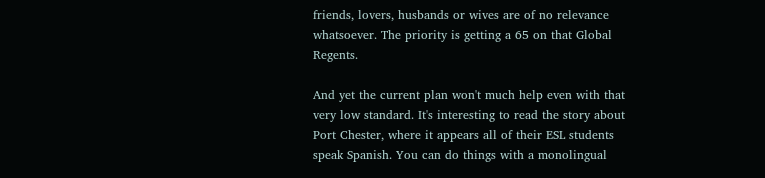friends, lovers, husbands or wives are of no relevance whatsoever. The priority is getting a 65 on that Global Regents.

And yet the current plan won't much help even with that very low standard. It's interesting to read the story about Port Chester, where it appears all of their ESL students speak Spanish. You can do things with a monolingual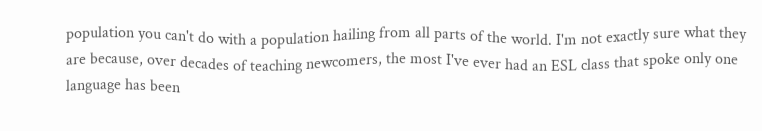population you can't do with a population hailing from all parts of the world. I'm not exactly sure what they are because, over decades of teaching newcomers, the most I've ever had an ESL class that spoke only one language has been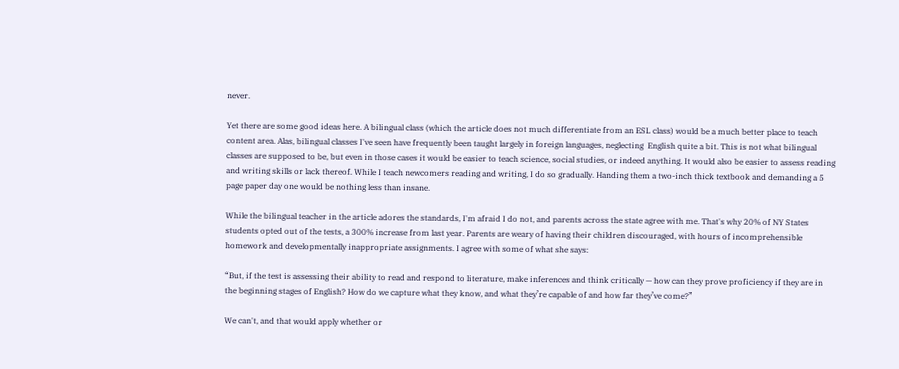never.

Yet there are some good ideas here. A bilingual class (which the article does not much differentiate from an ESL class) would be a much better place to teach content area. Alas, bilingual classes I've seen have frequently been taught largely in foreign languages, neglecting  English quite a bit. This is not what bilingual classes are supposed to be, but even in those cases it would be easier to teach science, social studies, or indeed anything. It would also be easier to assess reading and writing skills or lack thereof. While I teach newcomers reading and writing, I do so gradually. Handing them a two-inch thick textbook and demanding a 5 page paper day one would be nothing less than insane.

While the bilingual teacher in the article adores the standards, I'm afraid I do not, and parents across the state agree with me. That's why 20% of NY States students opted out of the tests, a 300% increase from last year. Parents are weary of having their children discouraged, with hours of incomprehensible homework and developmentally inappropriate assignments. I agree with some of what she says:

“But, if the test is assessing their ability to read and respond to literature, make inferences and think critically — how can they prove proficiency if they are in the beginning stages of English? How do we capture what they know, and what they’re capable of and how far they’ve come?”

We can't, and that would apply whether or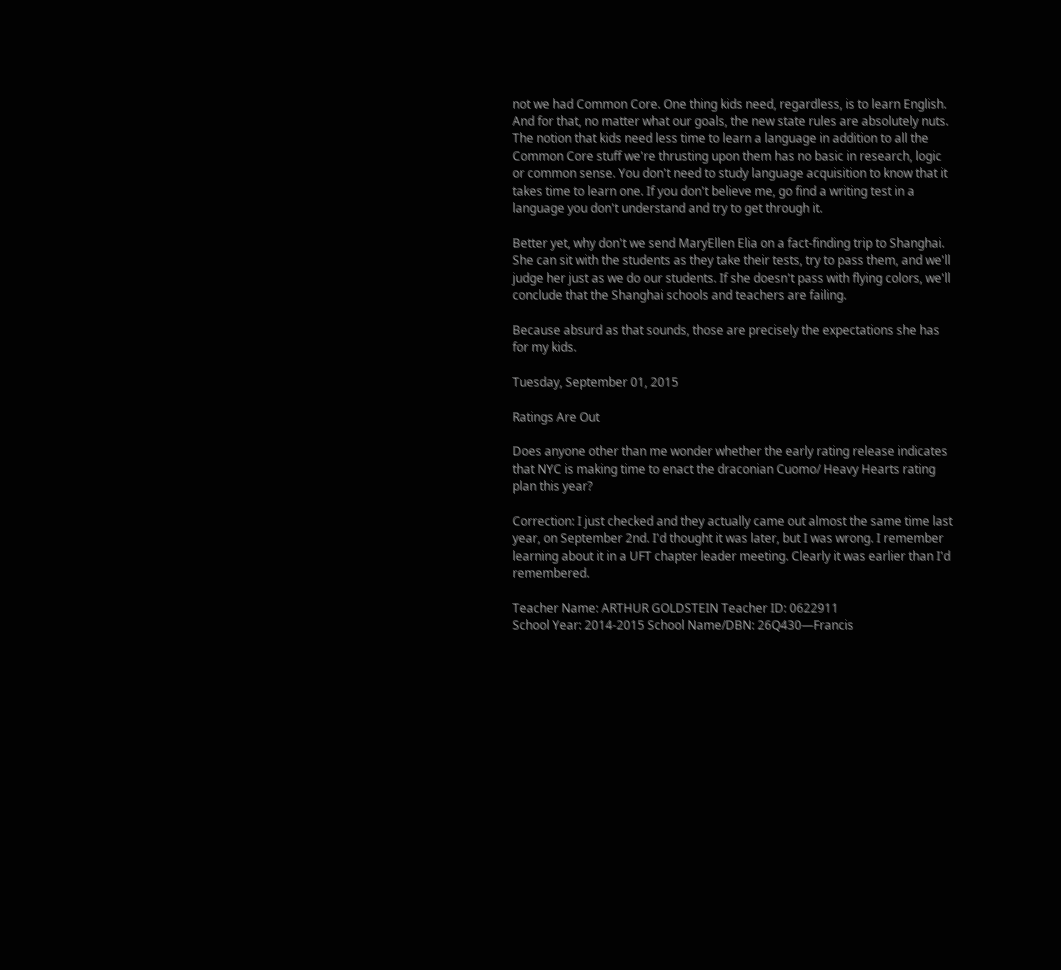not we had Common Core. One thing kids need, regardless, is to learn English. And for that, no matter what our goals, the new state rules are absolutely nuts. The notion that kids need less time to learn a language in addition to all the Common Core stuff we're thrusting upon them has no basic in research, logic or common sense. You don't need to study language acquisition to know that it takes time to learn one. If you don't believe me, go find a writing test in a language you don't understand and try to get through it.

Better yet, why don't we send MaryEllen Elia on a fact-finding trip to Shanghai. She can sit with the students as they take their tests, try to pass them, and we'll judge her just as we do our students. If she doesn't pass with flying colors, we'll conclude that the Shanghai schools and teachers are failing.

Because absurd as that sounds, those are precisely the expectations she has for my kids.

Tuesday, September 01, 2015

Ratings Are Out

Does anyone other than me wonder whether the early rating release indicates that NYC is making time to enact the draconian Cuomo/ Heavy Hearts rating plan this year?

Correction: I just checked and they actually came out almost the same time last year, on September 2nd. I'd thought it was later, but I was wrong. I remember learning about it in a UFT chapter leader meeting. Clearly it was earlier than I'd remembered.

Teacher Name: ARTHUR GOLDSTEIN Teacher ID: 0622911
School Year: 2014-2015 School Name/DBN: 26Q430—Francis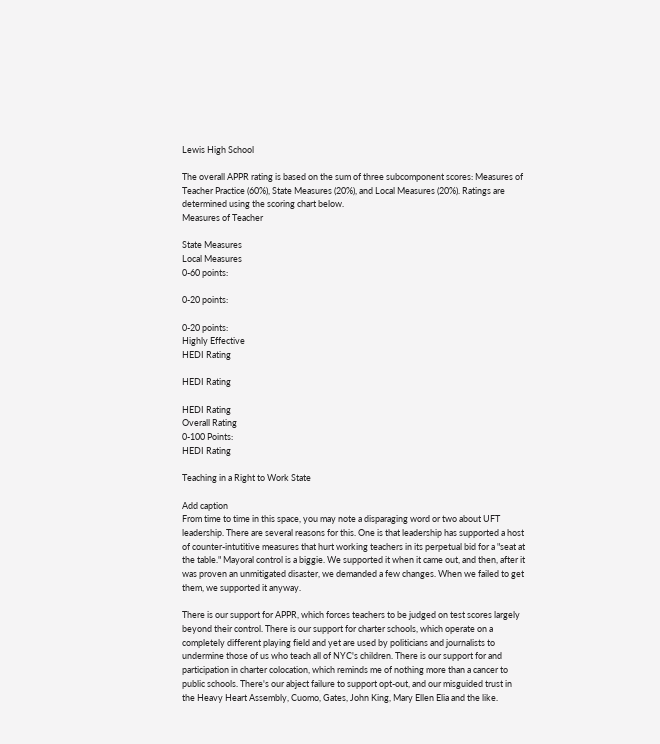Lewis High School

The overall APPR rating is based on the sum of three subcomponent scores: Measures of Teacher Practice (60%), State Measures (20%), and Local Measures (20%). Ratings are determined using the scoring chart below.
Measures of Teacher

State Measures
Local Measures
0-60 points:

0-20 points:

0-20 points:
Highly Effective
HEDI Rating

HEDI Rating

HEDI Rating
Overall Rating
0-100 Points:
HEDI Rating

Teaching in a Right to Work State

Add caption
From time to time in this space, you may note a disparaging word or two about UFT leadership. There are several reasons for this. One is that leadership has supported a host of counter-intutitive measures that hurt working teachers in its perpetual bid for a "seat at the table." Mayoral control is a biggie. We supported it when it came out, and then, after it was proven an unmitigated disaster, we demanded a few changes. When we failed to get them, we supported it anyway.

There is our support for APPR, which forces teachers to be judged on test scores largely beyond their control. There is our support for charter schools, which operate on a completely different playing field and yet are used by politicians and journalists to undermine those of us who teach all of NYC's children. There is our support for and participation in charter colocation, which reminds me of nothing more than a cancer to public schools. There's our abject failure to support opt-out, and our misguided trust in the Heavy Heart Assembly, Cuomo, Gates, John King, Mary Ellen Elia and the like.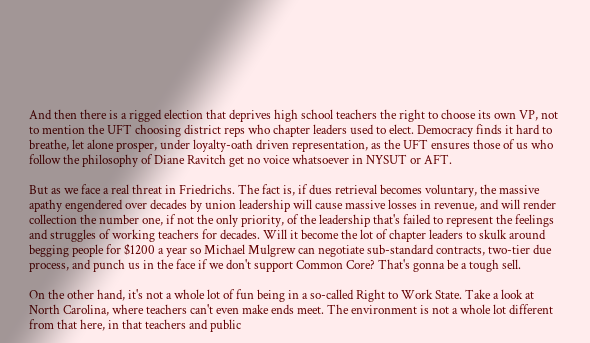And then there is a rigged election that deprives high school teachers the right to choose its own VP, not to mention the UFT choosing district reps who chapter leaders used to elect. Democracy finds it hard to breathe, let alone prosper, under loyalty-oath driven representation, as the UFT ensures those of us who follow the philosophy of Diane Ravitch get no voice whatsoever in NYSUT or AFT.

But as we face a real threat in Friedrichs. The fact is, if dues retrieval becomes voluntary, the massive apathy engendered over decades by union leadership will cause massive losses in revenue, and will render collection the number one, if not the only priority, of the leadership that's failed to represent the feelings and struggles of working teachers for decades. Will it become the lot of chapter leaders to skulk around begging people for $1200 a year so Michael Mulgrew can negotiate sub-standard contracts, two-tier due process, and punch us in the face if we don't support Common Core? That's gonna be a tough sell.

On the other hand, it's not a whole lot of fun being in a so-called Right to Work State. Take a look at North Carolina, where teachers can't even make ends meet. The environment is not a whole lot different from that here, in that teachers and public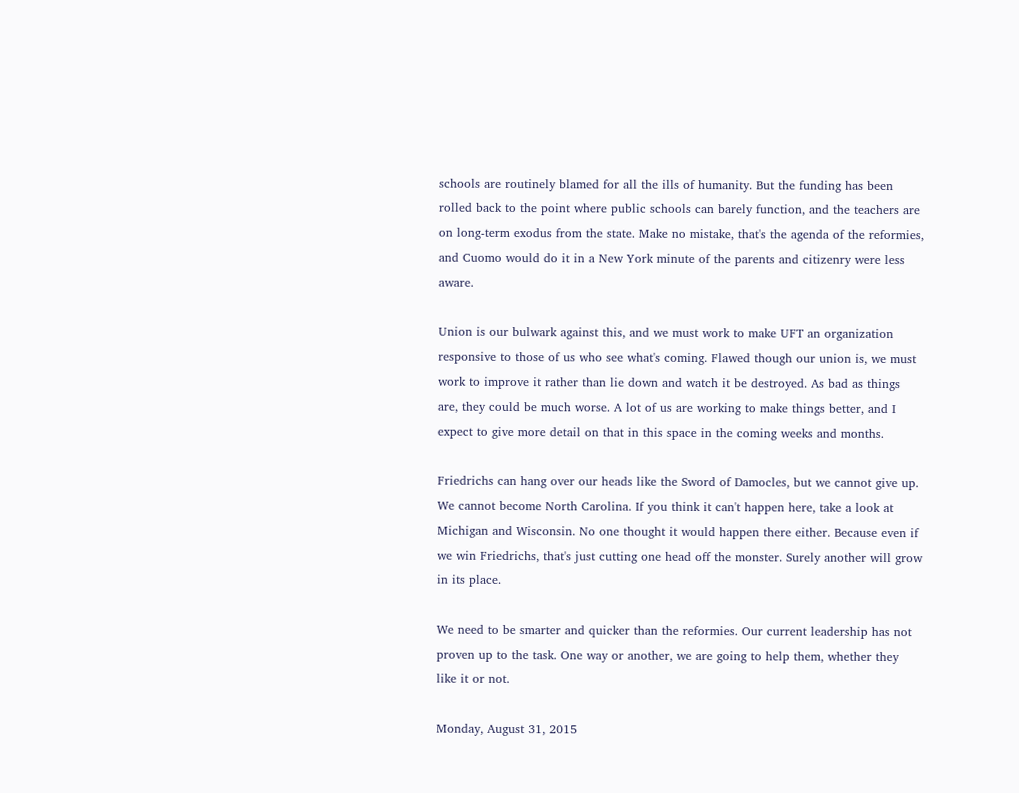schools are routinely blamed for all the ills of humanity. But the funding has been rolled back to the point where public schools can barely function, and the teachers are on long-term exodus from the state. Make no mistake, that's the agenda of the reformies, and Cuomo would do it in a New York minute of the parents and citizenry were less aware.

Union is our bulwark against this, and we must work to make UFT an organization responsive to those of us who see what's coming. Flawed though our union is, we must work to improve it rather than lie down and watch it be destroyed. As bad as things are, they could be much worse. A lot of us are working to make things better, and I expect to give more detail on that in this space in the coming weeks and months.

Friedrichs can hang over our heads like the Sword of Damocles, but we cannot give up. We cannot become North Carolina. If you think it can't happen here, take a look at Michigan and Wisconsin. No one thought it would happen there either. Because even if we win Friedrichs, that's just cutting one head off the monster. Surely another will grow in its place.

We need to be smarter and quicker than the reformies. Our current leadership has not proven up to the task. One way or another, we are going to help them, whether they like it or not.

Monday, August 31, 2015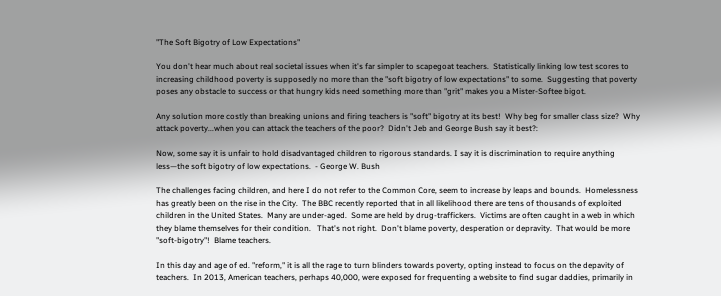"The Soft Bigotry of Low Expectations"

You don't hear much about real societal issues when it's far simpler to scapegoat teachers.  Statistically linking low test scores to increasing childhood poverty is supposedly no more than the "soft bigotry of low expectations" to some.  Suggesting that poverty poses any obstacle to success or that hungry kids need something more than "grit" makes you a Mister-Softee bigot.

Any solution more costly than breaking unions and firing teachers is "soft" bigotry at its best!  Why beg for smaller class size?  Why attack poverty...when you can attack the teachers of the poor?  Didn't Jeb and George Bush say it best?:

Now, some say it is unfair to hold disadvantaged children to rigorous standards. I say it is discrimination to require anything less—the soft bigotry of low expectations.  - George W. Bush

The challenges facing children, and here I do not refer to the Common Core, seem to increase by leaps and bounds.  Homelessness has greatly been on the rise in the City.  The BBC recently reported that in all likelihood there are tens of thousands of exploited children in the United States.  Many are under-aged.  Some are held by drug-traffickers.  Victims are often caught in a web in which they blame themselves for their condition.   That's not right.  Don't blame poverty, desperation or depravity.  That would be more "soft-bigotry"!  Blame teachers.

In this day and age of ed. "reform," it is all the rage to turn blinders towards poverty, opting instead to focus on the depavity of teachers.  In 2013, American teachers, perhaps 40,000, were exposed for frequenting a website to find sugar daddies, primarily in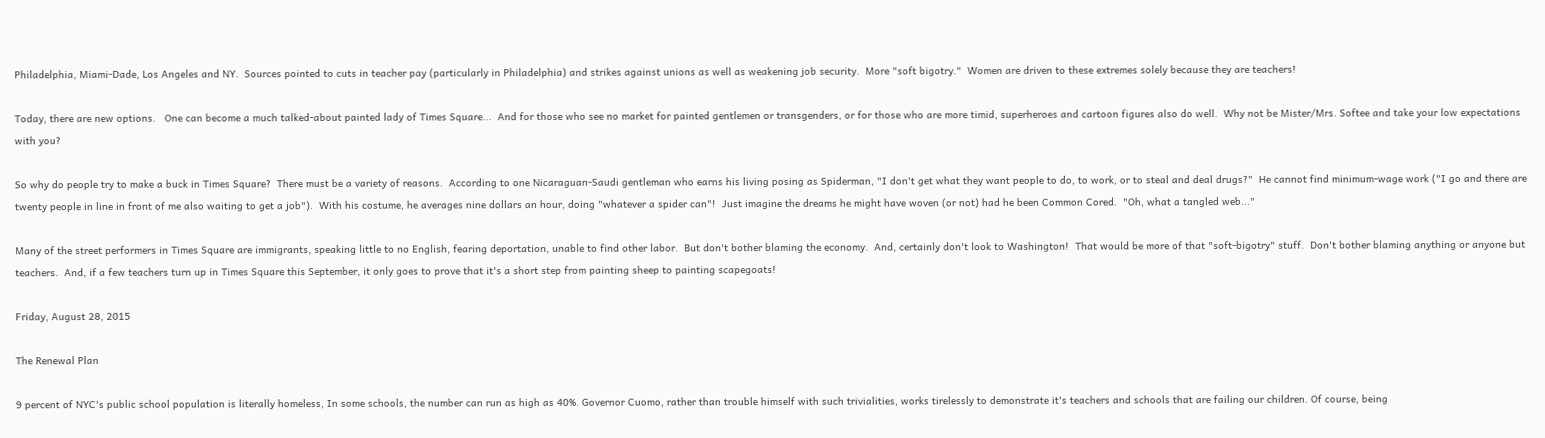Philadelphia, Miami-Dade, Los Angeles and NY.  Sources pointed to cuts in teacher pay (particularly in Philadelphia) and strikes against unions as well as weakening job security.  More "soft bigotry."  Women are driven to these extremes solely because they are teachers!

Today, there are new options.   One can become a much talked-about painted lady of Times Square...  And for those who see no market for painted gentlemen or transgenders, or for those who are more timid, superheroes and cartoon figures also do well.  Why not be Mister/Mrs. Softee and take your low expectations with you?

So why do people try to make a buck in Times Square?  There must be a variety of reasons.  According to one Nicaraguan-Saudi gentleman who earns his living posing as Spiderman, "I don't get what they want people to do, to work, or to steal and deal drugs?"  He cannot find minimum-wage work ("I go and there are twenty people in line in front of me also waiting to get a job").  With his costume, he averages nine dollars an hour, doing "whatever a spider can"!  Just imagine the dreams he might have woven (or not) had he been Common Cored.  "Oh, what a tangled web..."

Many of the street performers in Times Square are immigrants, speaking little to no English, fearing deportation, unable to find other labor.  But don't bother blaming the economy.  And, certainly don't look to Washington!  That would be more of that "soft-bigotry" stuff.  Don't bother blaming anything or anyone but teachers.  And, if a few teachers turn up in Times Square this September, it only goes to prove that it's a short step from painting sheep to painting scapegoats!

Friday, August 28, 2015

The Renewal Plan

9 percent of NYC's public school population is literally homeless, In some schools, the number can run as high as 40%. Governor Cuomo, rather than trouble himself with such trivialities, works tirelessly to demonstrate it's teachers and schools that are failing our children. Of course, being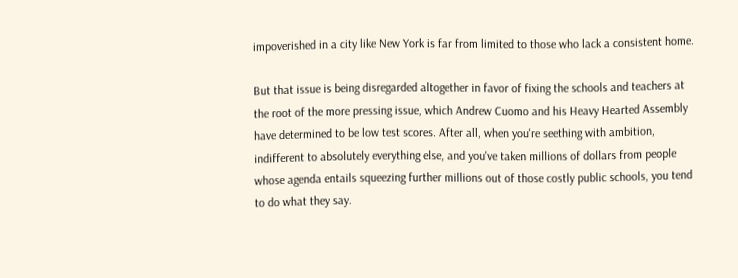impoverished in a city like New York is far from limited to those who lack a consistent home.

But that issue is being disregarded altogether in favor of fixing the schools and teachers at the root of the more pressing issue, which Andrew Cuomo and his Heavy Hearted Assembly have determined to be low test scores. After all, when you're seething with ambition, indifferent to absolutely everything else, and you've taken millions of dollars from people whose agenda entails squeezing further millions out of those costly public schools, you tend to do what they say.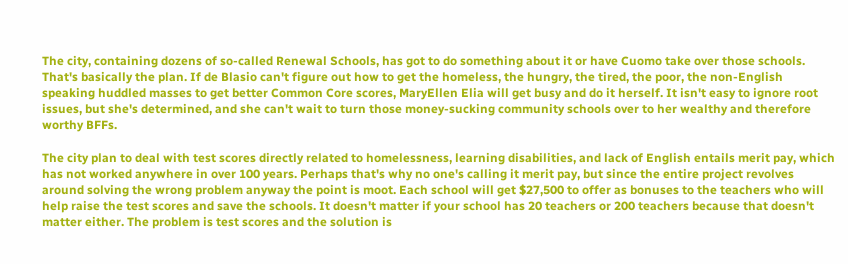The city, containing dozens of so-called Renewal Schools, has got to do something about it or have Cuomo take over those schools. That's basically the plan. If de Blasio can't figure out how to get the homeless, the hungry, the tired, the poor, the non-English speaking huddled masses to get better Common Core scores, MaryEllen Elia will get busy and do it herself. It isn't easy to ignore root issues, but she's determined, and she can't wait to turn those money-sucking community schools over to her wealthy and therefore worthy BFFs.

The city plan to deal with test scores directly related to homelessness, learning disabilities, and lack of English entails merit pay, which has not worked anywhere in over 100 years. Perhaps that's why no one's calling it merit pay, but since the entire project revolves around solving the wrong problem anyway the point is moot. Each school will get $27,500 to offer as bonuses to the teachers who will help raise the test scores and save the schools. It doesn't matter if your school has 20 teachers or 200 teachers because that doesn't matter either. The problem is test scores and the solution is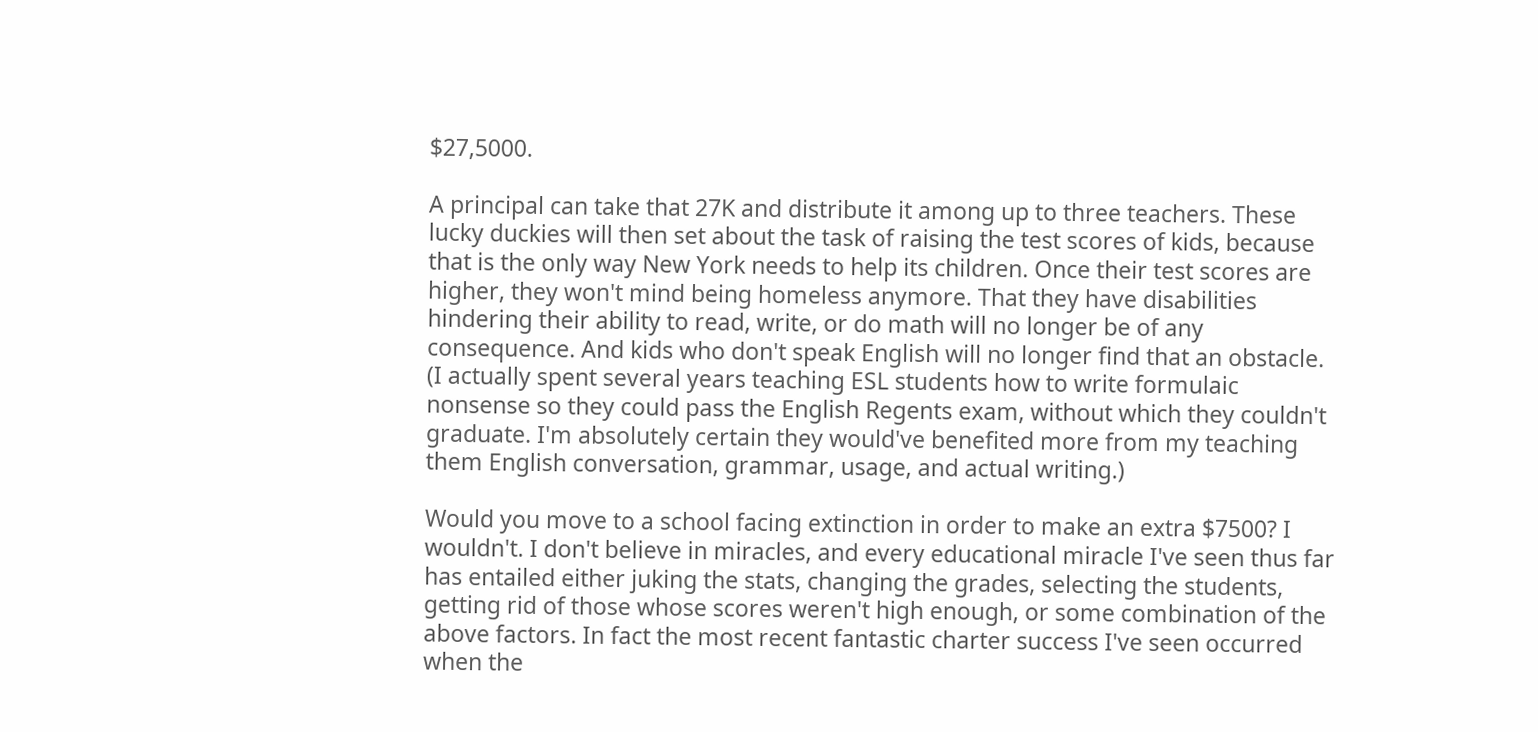$27,5000.

A principal can take that 27K and distribute it among up to three teachers. These lucky duckies will then set about the task of raising the test scores of kids, because that is the only way New York needs to help its children. Once their test scores are higher, they won't mind being homeless anymore. That they have disabilities hindering their ability to read, write, or do math will no longer be of any consequence. And kids who don't speak English will no longer find that an obstacle. (I actually spent several years teaching ESL students how to write formulaic nonsense so they could pass the English Regents exam, without which they couldn't graduate. I'm absolutely certain they would've benefited more from my teaching them English conversation, grammar, usage, and actual writing.)

Would you move to a school facing extinction in order to make an extra $7500? I wouldn't. I don't believe in miracles, and every educational miracle I've seen thus far has entailed either juking the stats, changing the grades, selecting the students, getting rid of those whose scores weren't high enough, or some combination of the above factors. In fact the most recent fantastic charter success I've seen occurred when the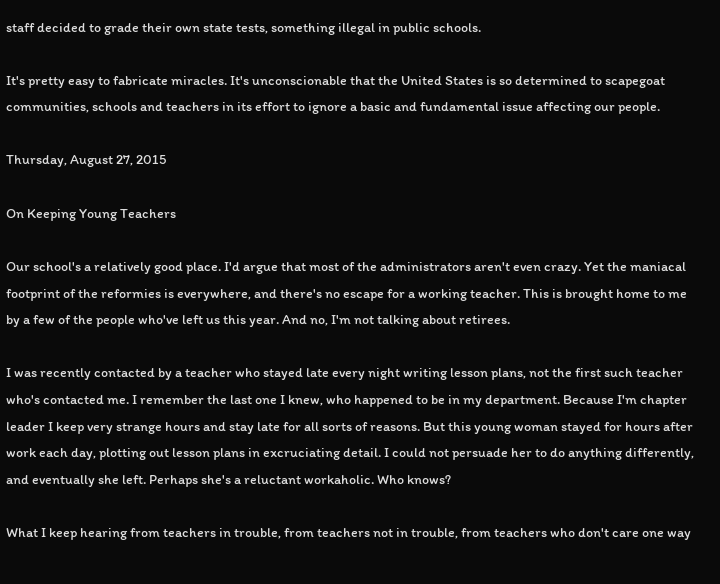staff decided to grade their own state tests, something illegal in public schools.

It's pretty easy to fabricate miracles. It's unconscionable that the United States is so determined to scapegoat communities, schools and teachers in its effort to ignore a basic and fundamental issue affecting our people.

Thursday, August 27, 2015

On Keeping Young Teachers

Our school's a relatively good place. I'd argue that most of the administrators aren't even crazy. Yet the maniacal footprint of the reformies is everywhere, and there's no escape for a working teacher. This is brought home to me by a few of the people who've left us this year. And no, I'm not talking about retirees.

I was recently contacted by a teacher who stayed late every night writing lesson plans, not the first such teacher who's contacted me. I remember the last one I knew, who happened to be in my department. Because I'm chapter leader I keep very strange hours and stay late for all sorts of reasons. But this young woman stayed for hours after work each day, plotting out lesson plans in excruciating detail. I could not persuade her to do anything differently, and eventually she left. Perhaps she's a reluctant workaholic. Who knows?

What I keep hearing from teachers in trouble, from teachers not in trouble, from teachers who don't care one way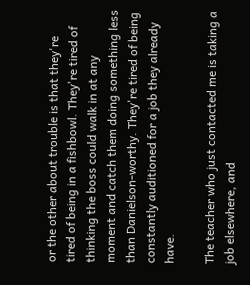or the other about trouble is that they're tired of being in a fishbowl. They're tired of thinking the boss could walk in at any moment and catch them doing something less than Danielson-worthy. They're tired of being constantly auditioned for a job they already have.

The teacher who just contacted me is taking a job elsewhere, and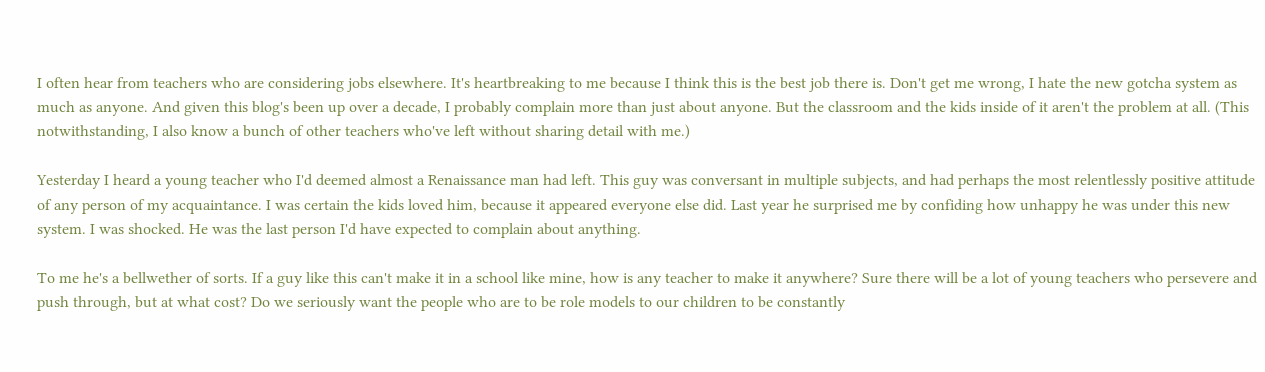I often hear from teachers who are considering jobs elsewhere. It's heartbreaking to me because I think this is the best job there is. Don't get me wrong, I hate the new gotcha system as much as anyone. And given this blog's been up over a decade, I probably complain more than just about anyone. But the classroom and the kids inside of it aren't the problem at all. (This notwithstanding, I also know a bunch of other teachers who've left without sharing detail with me.)

Yesterday I heard a young teacher who I'd deemed almost a Renaissance man had left. This guy was conversant in multiple subjects, and had perhaps the most relentlessly positive attitude of any person of my acquaintance. I was certain the kids loved him, because it appeared everyone else did. Last year he surprised me by confiding how unhappy he was under this new system. I was shocked. He was the last person I'd have expected to complain about anything.

To me he's a bellwether of sorts. If a guy like this can't make it in a school like mine, how is any teacher to make it anywhere? Sure there will be a lot of young teachers who persevere and push through, but at what cost? Do we seriously want the people who are to be role models to our children to be constantly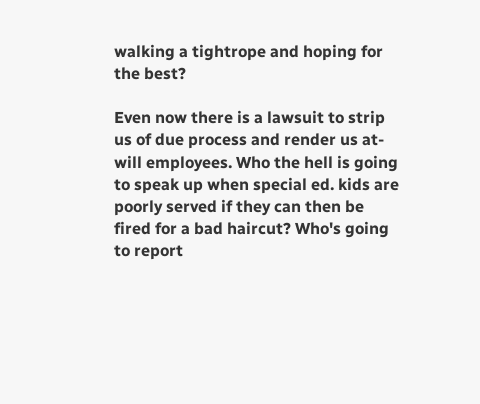walking a tightrope and hoping for the best?

Even now there is a lawsuit to strip us of due process and render us at-will employees. Who the hell is going to speak up when special ed. kids are poorly served if they can then be fired for a bad haircut? Who's going to report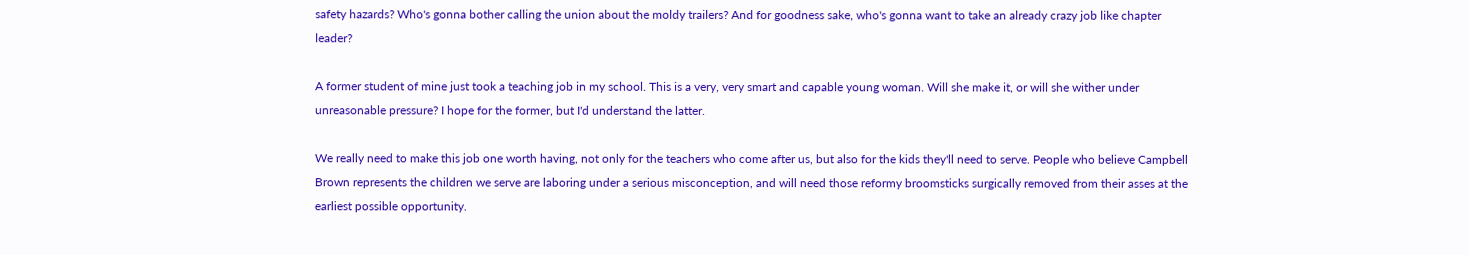safety hazards? Who's gonna bother calling the union about the moldy trailers? And for goodness sake, who's gonna want to take an already crazy job like chapter leader?

A former student of mine just took a teaching job in my school. This is a very, very smart and capable young woman. Will she make it, or will she wither under unreasonable pressure? I hope for the former, but I'd understand the latter.

We really need to make this job one worth having, not only for the teachers who come after us, but also for the kids they'll need to serve. People who believe Campbell Brown represents the children we serve are laboring under a serious misconception, and will need those reformy broomsticks surgically removed from their asses at the earliest possible opportunity.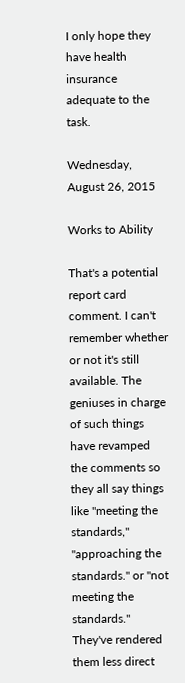I only hope they have health insurance adequate to the task.

Wednesday, August 26, 2015

Works to Ability

That's a potential report card comment. I can't remember whether or not it's still available. The geniuses in charge of such things have revamped the comments so they all say things like "meeting the standards," "approaching the standards." or "not meeting the standards." They've rendered them less direct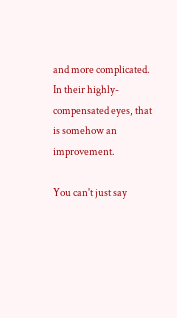and more complicated. In their highly-compensated eyes, that is somehow an improvement.

You can't just say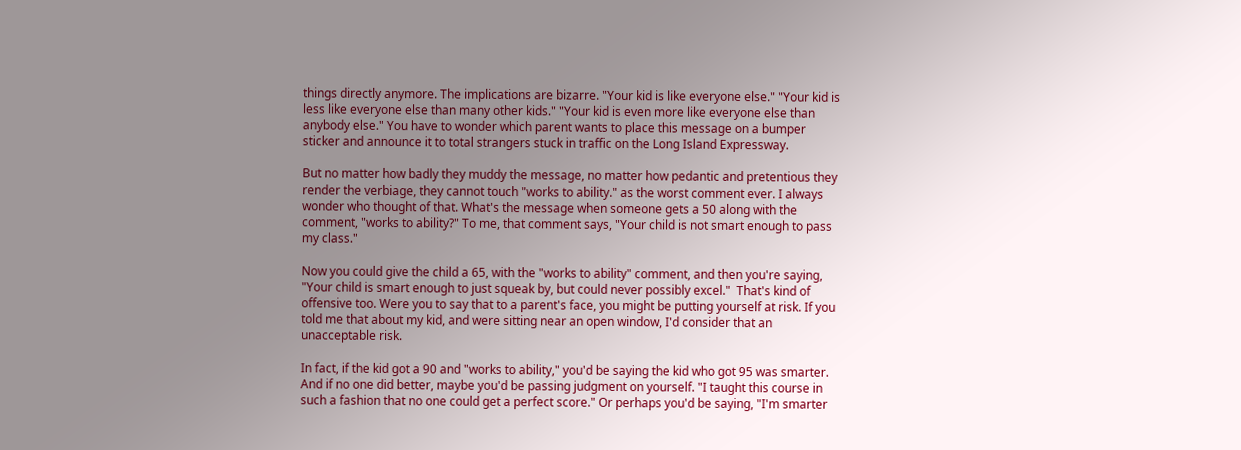things directly anymore. The implications are bizarre. "Your kid is like everyone else." "Your kid is less like everyone else than many other kids." "Your kid is even more like everyone else than anybody else." You have to wonder which parent wants to place this message on a bumper sticker and announce it to total strangers stuck in traffic on the Long Island Expressway.

But no matter how badly they muddy the message, no matter how pedantic and pretentious they render the verbiage, they cannot touch "works to ability." as the worst comment ever. I always wonder who thought of that. What's the message when someone gets a 50 along with the comment, "works to ability?" To me, that comment says, "Your child is not smart enough to pass my class."

Now you could give the child a 65, with the "works to ability" comment, and then you're saying, "Your child is smart enough to just squeak by, but could never possibly excel."  That's kind of offensive too. Were you to say that to a parent's face, you might be putting yourself at risk. If you told me that about my kid, and were sitting near an open window, I'd consider that an unacceptable risk.

In fact, if the kid got a 90 and "works to ability," you'd be saying the kid who got 95 was smarter. And if no one did better, maybe you'd be passing judgment on yourself. "I taught this course in such a fashion that no one could get a perfect score." Or perhaps you'd be saying, "I'm smarter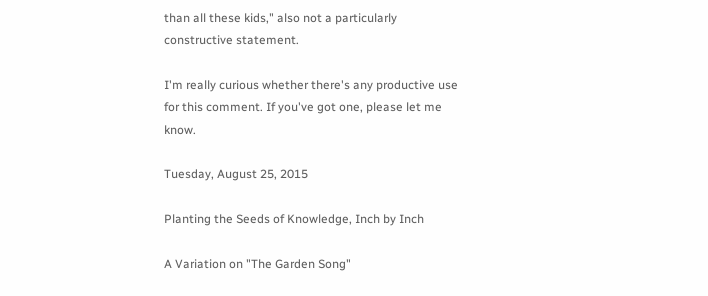than all these kids," also not a particularly constructive statement.

I'm really curious whether there's any productive use for this comment. If you've got one, please let me know.

Tuesday, August 25, 2015

Planting the Seeds of Knowledge, Inch by Inch

A Variation on "The Garden Song"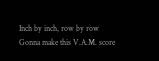Inch by inch, row by row
Gonna make this V.A.M. score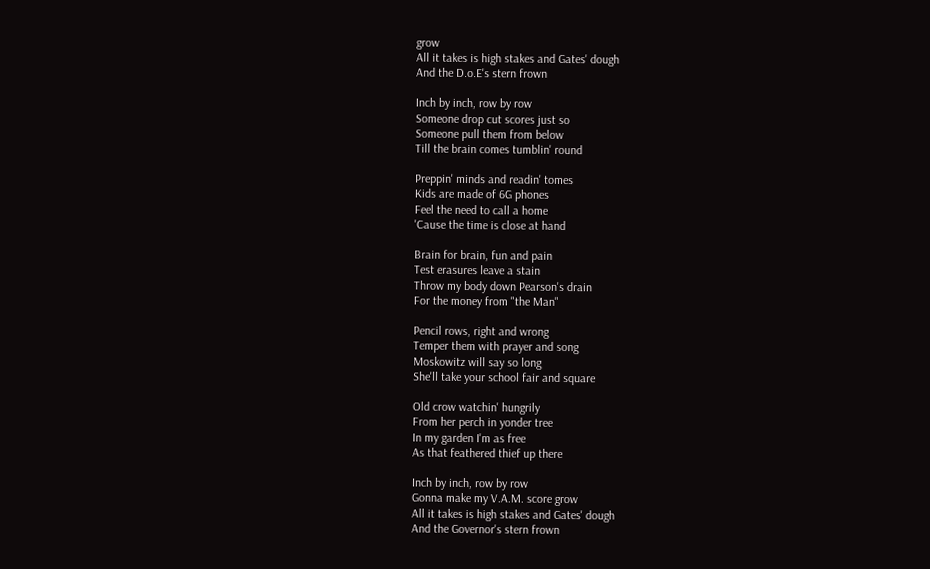grow
All it takes is high stakes and Gates' dough
And the D.o.E's stern frown

Inch by inch, row by row
Someone drop cut scores just so
Someone pull them from below
Till the brain comes tumblin' round

Preppin' minds and readin' tomes
Kids are made of 6G phones
Feel the need to call a home
'Cause the time is close at hand

Brain for brain, fun and pain
Test erasures leave a stain
Throw my body down Pearson's drain
For the money from "the Man"

Pencil rows, right and wrong
Temper them with prayer and song
Moskowitz will say so long
She'll take your school fair and square

Old crow watchin' hungrily
From her perch in yonder tree
In my garden I'm as free
As that feathered thief up there

Inch by inch, row by row
Gonna make my V.A.M. score grow
All it takes is high stakes and Gates' dough
And the Governor's stern frown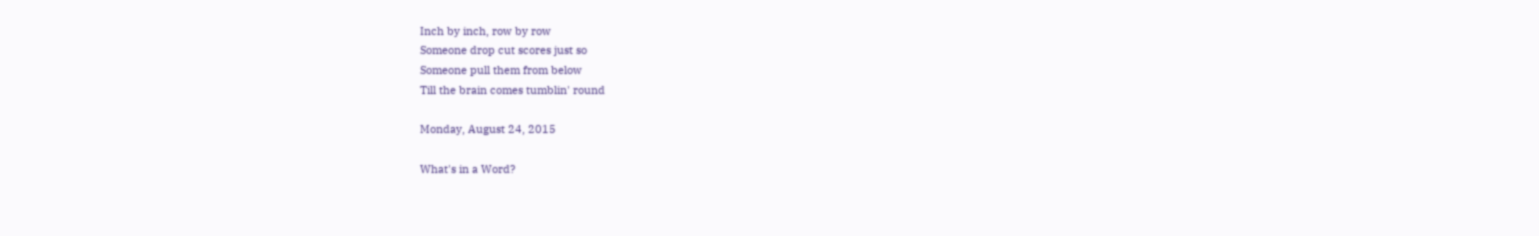Inch by inch, row by row
Someone drop cut scores just so
Someone pull them from below
Till the brain comes tumblin' round

Monday, August 24, 2015

What's in a Word?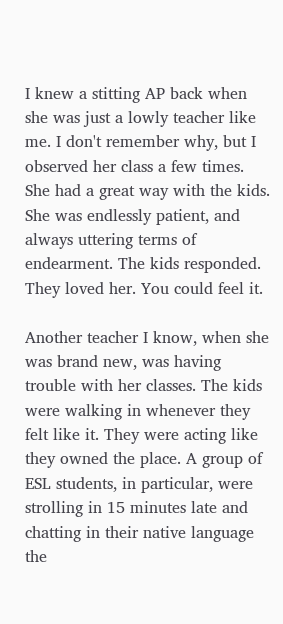I knew a stitting AP back when she was just a lowly teacher like me. I don't remember why, but I observed her class a few times. She had a great way with the kids. She was endlessly patient, and always uttering terms of endearment. The kids responded. They loved her. You could feel it.

Another teacher I know, when she was brand new, was having trouble with her classes. The kids were walking in whenever they felt like it. They were acting like they owned the place. A group of ESL students, in particular, were strolling in 15 minutes late and chatting in their native language the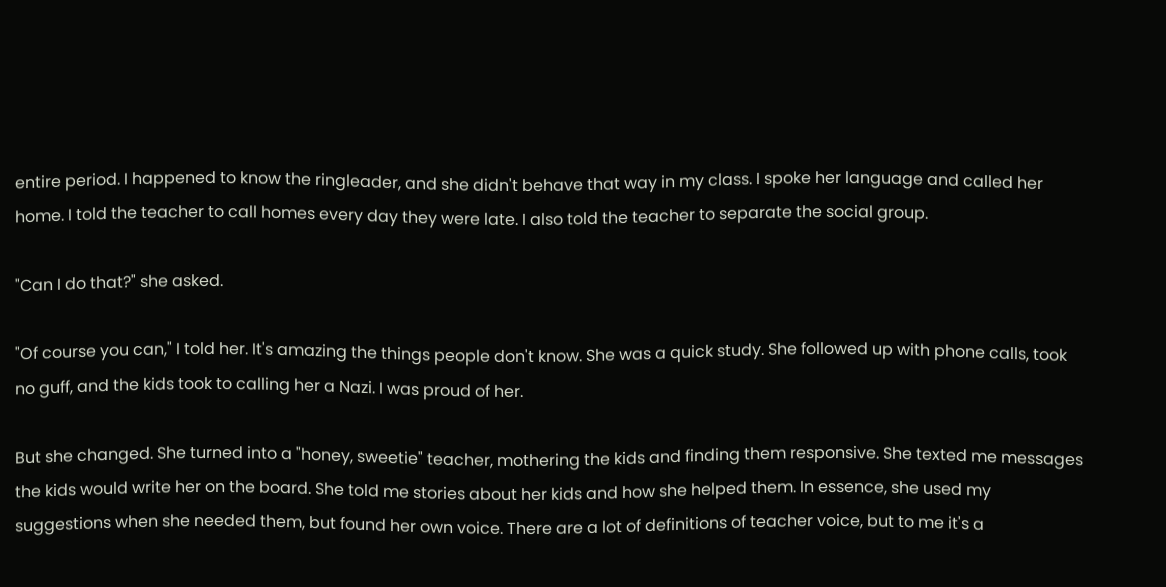entire period. I happened to know the ringleader, and she didn't behave that way in my class. I spoke her language and called her home. I told the teacher to call homes every day they were late. I also told the teacher to separate the social group.

"Can I do that?" she asked.

"Of course you can," I told her. It's amazing the things people don't know. She was a quick study. She followed up with phone calls, took no guff, and the kids took to calling her a Nazi. I was proud of her.

But she changed. She turned into a "honey, sweetie" teacher, mothering the kids and finding them responsive. She texted me messages the kids would write her on the board. She told me stories about her kids and how she helped them. In essence, she used my suggestions when she needed them, but found her own voice. There are a lot of definitions of teacher voice, but to me it's a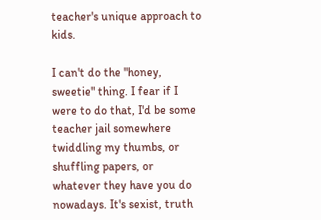teacher's unique approach to kids.

I can't do the "honey, sweetie" thing. I fear if I were to do that, I'd be some teacher jail somewhere twiddling my thumbs, or shuffling papers, or whatever they have you do nowadays. It's sexist, truth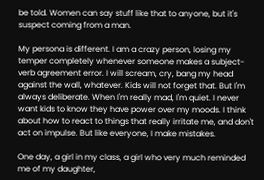be told. Women can say stuff like that to anyone, but it's suspect coming from a man.

My persona is different. I am a crazy person, losing my temper completely whenever someone makes a subject-verb agreement error. I will scream, cry, bang my head against the wall, whatever. Kids will not forget that. But I'm always deliberate. When I'm really mad, I'm quiet. I never want kids to know they have power over my moods. I think about how to react to things that really irritate me, and don't act on impulse. But like everyone, I make mistakes.

One day, a girl in my class, a girl who very much reminded me of my daughter,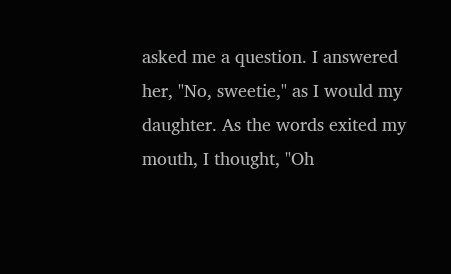asked me a question. I answered her, "No, sweetie," as I would my daughter. As the words exited my mouth, I thought, "Oh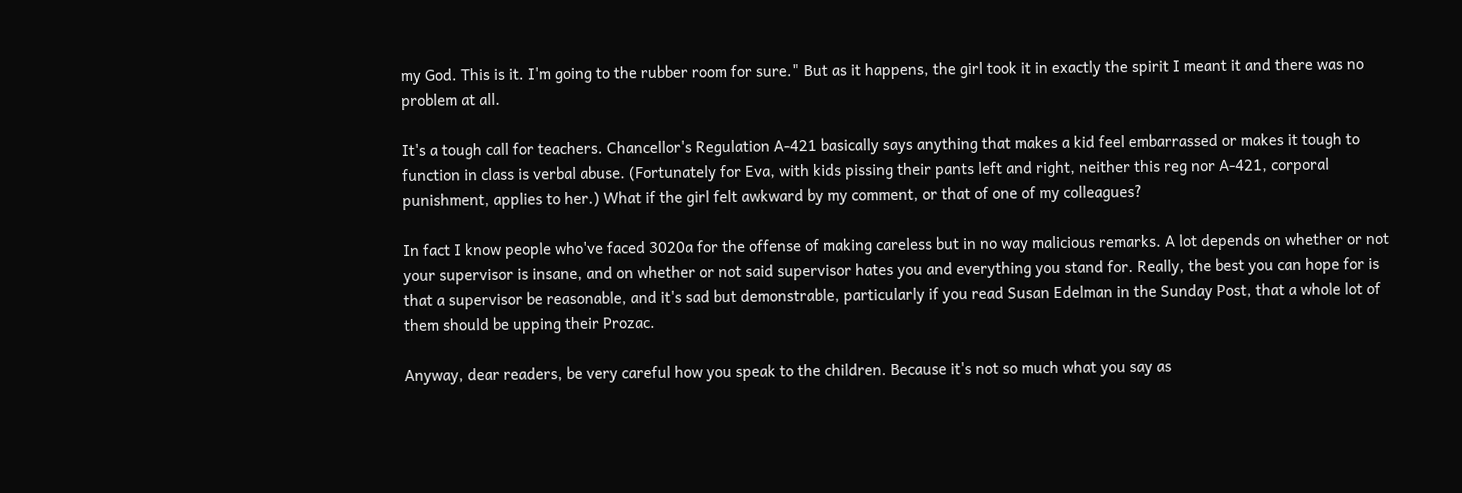my God. This is it. I'm going to the rubber room for sure." But as it happens, the girl took it in exactly the spirit I meant it and there was no problem at all.

It's a tough call for teachers. Chancellor's Regulation A-421 basically says anything that makes a kid feel embarrassed or makes it tough to function in class is verbal abuse. (Fortunately for Eva, with kids pissing their pants left and right, neither this reg nor A-421, corporal punishment, applies to her.) What if the girl felt awkward by my comment, or that of one of my colleagues?

In fact I know people who've faced 3020a for the offense of making careless but in no way malicious remarks. A lot depends on whether or not your supervisor is insane, and on whether or not said supervisor hates you and everything you stand for. Really, the best you can hope for is that a supervisor be reasonable, and it's sad but demonstrable, particularly if you read Susan Edelman in the Sunday Post, that a whole lot of them should be upping their Prozac.

Anyway, dear readers, be very careful how you speak to the children. Because it's not so much what you say as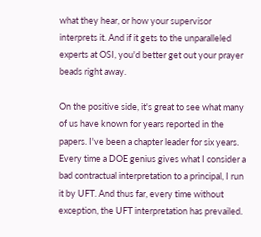what they hear, or how your supervisor interprets it. And if it gets to the unparalleled experts at OSI, you'd better get out your prayer beads right away.

On the positive side, it's great to see what many of us have known for years reported in the papers. I've been a chapter leader for six years. Every time a DOE genius gives what I consider a bad contractual interpretation to a principal, I run it by UFT. And thus far, every time without exception, the UFT interpretation has prevailed.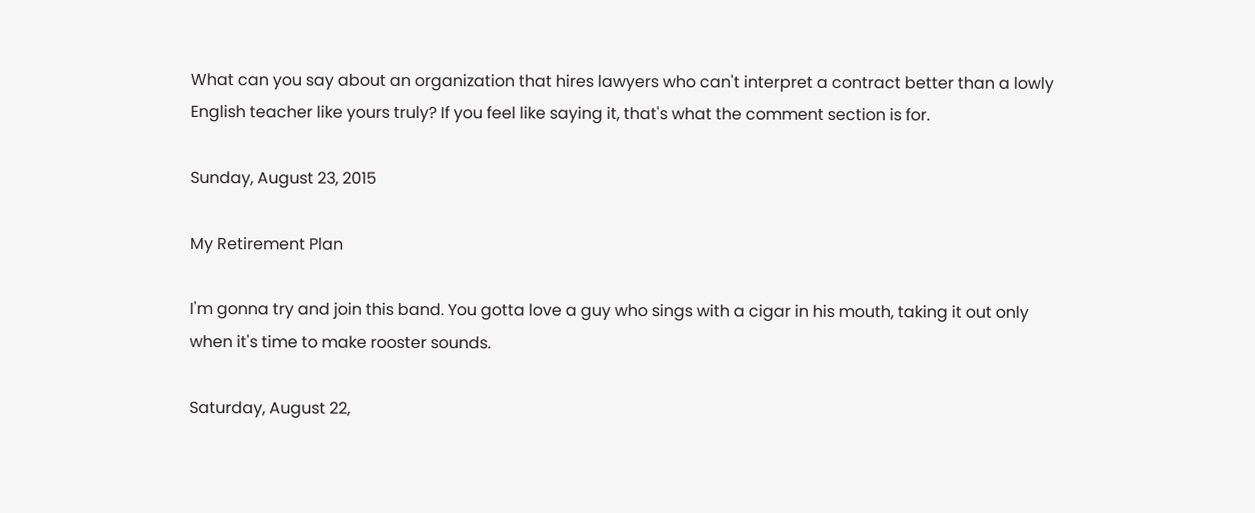What can you say about an organization that hires lawyers who can't interpret a contract better than a lowly English teacher like yours truly? If you feel like saying it, that's what the comment section is for.

Sunday, August 23, 2015

My Retirement Plan

I'm gonna try and join this band. You gotta love a guy who sings with a cigar in his mouth, taking it out only when it's time to make rooster sounds.

Saturday, August 22,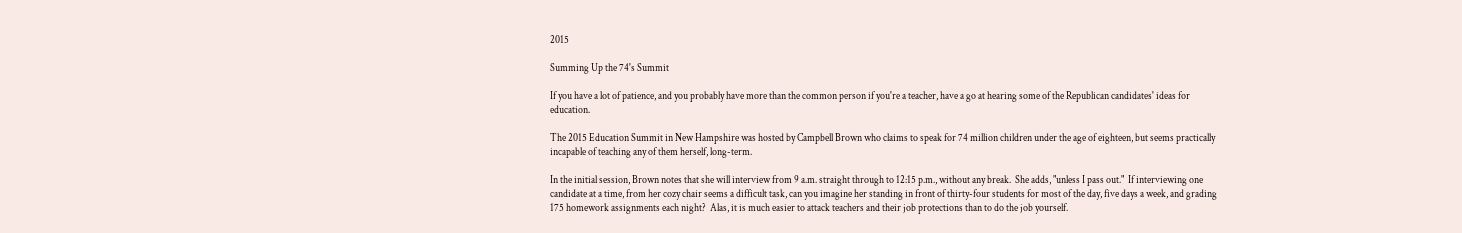2015

Summing Up the 74's Summit

If you have a lot of patience, and you probably have more than the common person if you're a teacher, have a go at hearing some of the Republican candidates' ideas for education.

The 2015 Education Summit in New Hampshire was hosted by Campbell Brown who claims to speak for 74 million children under the age of eighteen, but seems practically incapable of teaching any of them herself, long-term.

In the initial session, Brown notes that she will interview from 9 a.m. straight through to 12:15 p.m., without any break.  She adds, "unless I pass out."  If interviewing one candidate at a time, from her cozy chair seems a difficult task, can you imagine her standing in front of thirty-four students for most of the day, five days a week, and grading 175 homework assignments each night?  Alas, it is much easier to attack teachers and their job protections than to do the job yourself.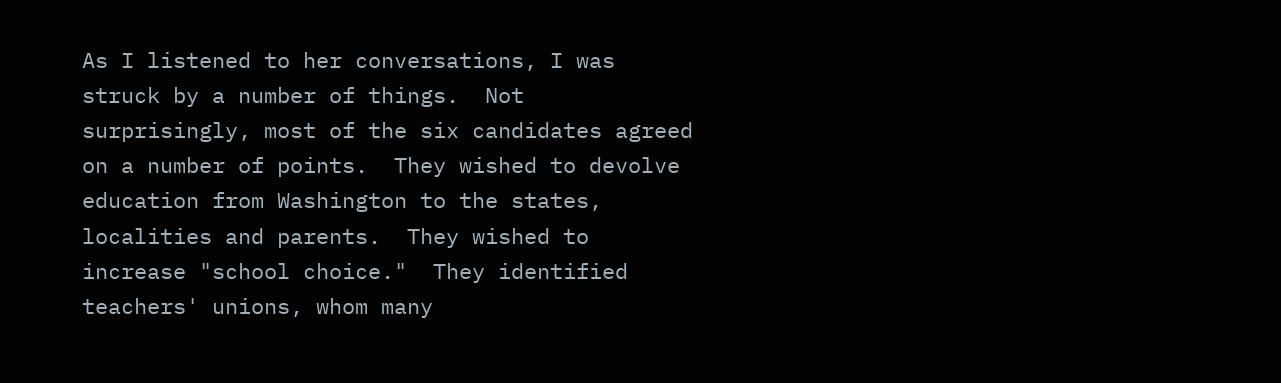As I listened to her conversations, I was struck by a number of things.  Not surprisingly, most of the six candidates agreed on a number of points.  They wished to devolve education from Washington to the states, localities and parents.  They wished to increase "school choice."  They identified teachers' unions, whom many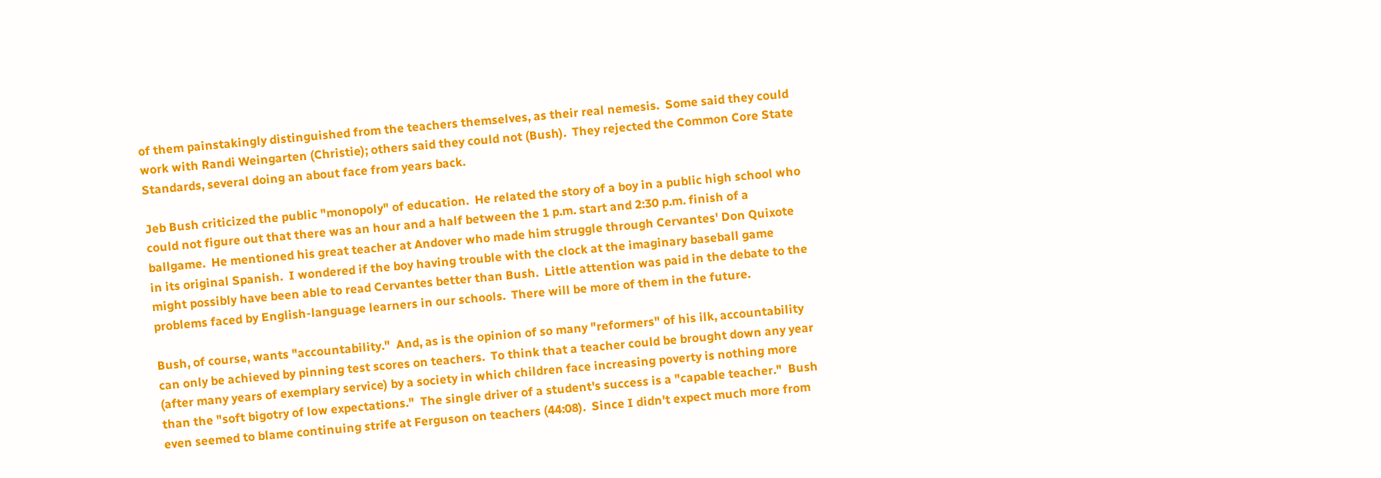of them painstakingly distinguished from the teachers themselves, as their real nemesis.  Some said they could work with Randi Weingarten (Christie); others said they could not (Bush).  They rejected the Common Core State Standards, several doing an about face from years back.

Jeb Bush criticized the public "monopoly" of education.  He related the story of a boy in a public high school who could not figure out that there was an hour and a half between the 1 p.m. start and 2:30 p.m. finish of a ballgame.  He mentioned his great teacher at Andover who made him struggle through Cervantes' Don Quixote in its original Spanish.  I wondered if the boy having trouble with the clock at the imaginary baseball game might possibly have been able to read Cervantes better than Bush.  Little attention was paid in the debate to the problems faced by English-language learners in our schools.  There will be more of them in the future.

Bush, of course, wants "accountability."  And, as is the opinion of so many "reformers" of his ilk, accountability can only be achieved by pinning test scores on teachers.  To think that a teacher could be brought down any year (after many years of exemplary service) by a society in which children face increasing poverty is nothing more than the "soft bigotry of low expectations."  The single driver of a student's success is a "capable teacher."  Bush even seemed to blame continuing strife at Ferguson on teachers (44:08).  Since I didn't expect much more from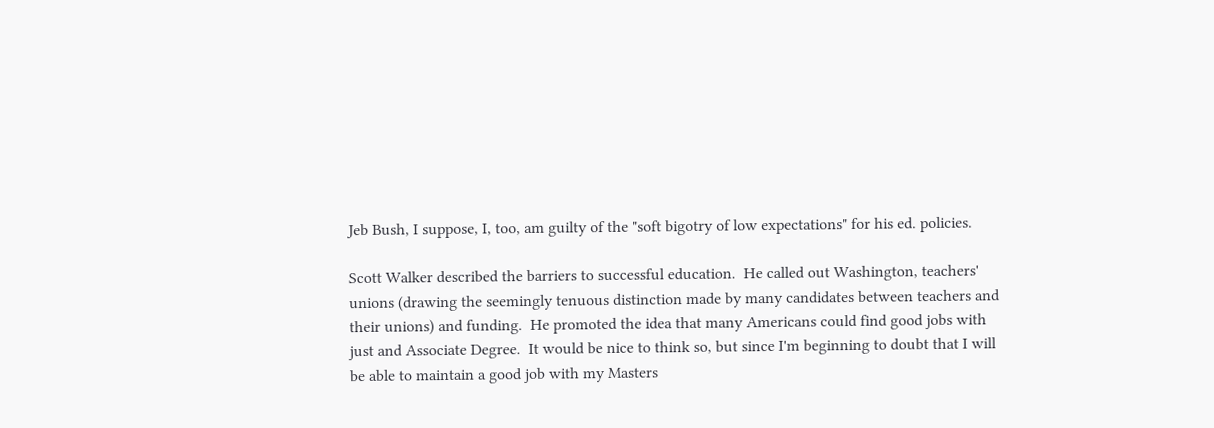Jeb Bush, I suppose, I, too, am guilty of the "soft bigotry of low expectations" for his ed. policies.

Scott Walker described the barriers to successful education.  He called out Washington, teachers' unions (drawing the seemingly tenuous distinction made by many candidates between teachers and their unions) and funding.  He promoted the idea that many Americans could find good jobs with just and Associate Degree.  It would be nice to think so, but since I'm beginning to doubt that I will be able to maintain a good job with my Masters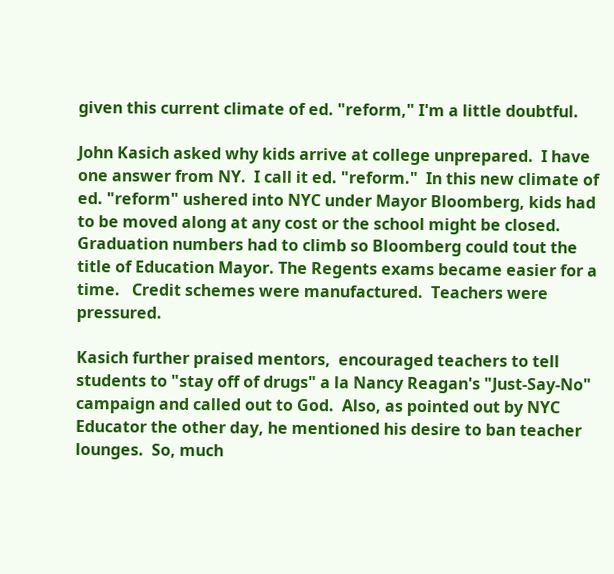given this current climate of ed. "reform," I'm a little doubtful.

John Kasich asked why kids arrive at college unprepared.  I have one answer from NY.  I call it ed. "reform."  In this new climate of ed. "reform" ushered into NYC under Mayor Bloomberg, kids had to be moved along at any cost or the school might be closed.  Graduation numbers had to climb so Bloomberg could tout the title of Education Mayor. The Regents exams became easier for a time.   Credit schemes were manufactured.  Teachers were pressured.

Kasich further praised mentors,  encouraged teachers to tell students to "stay off of drugs" a la Nancy Reagan's "Just-Say-No" campaign and called out to God.  Also, as pointed out by NYC Educator the other day, he mentioned his desire to ban teacher lounges.  So, much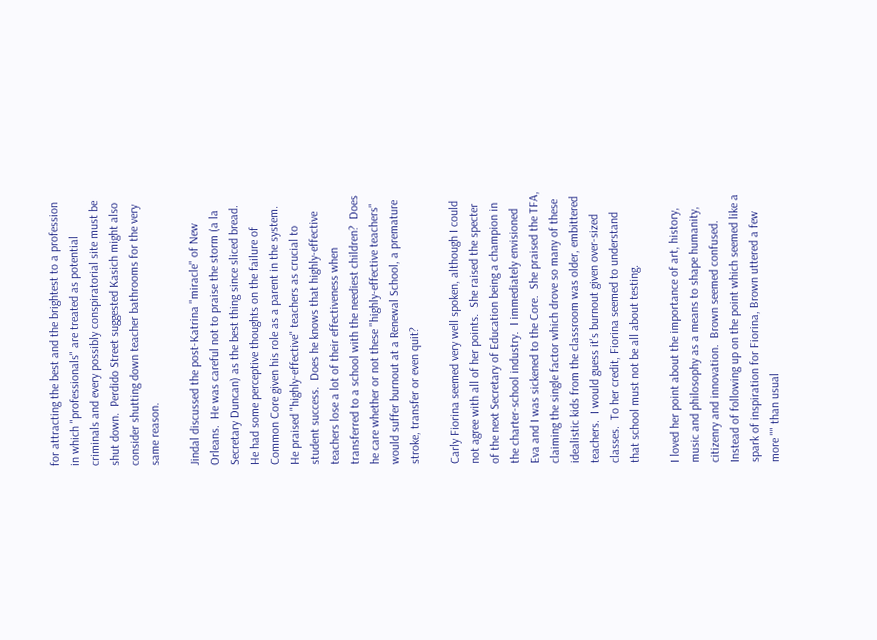for attracting the best and the brightest to a profession in which "professionals" are treated as potential criminals and every possibly conspiratorial site must be shut down.  Perdido Street suggested Kasich might also consider shutting down teacher bathrooms for the very same reason.

Jindal discussed the post-Katrina "miracle" of New Orleans.  He was careful not to praise the storm (a la Secretary Duncan) as the best thing since sliced bread.  He had some perceptive thoughts on the failure of Common Core given his role as a parent in the system.  He praised "highly-effective" teachers as crucial to student success.  Does he knows that highly-effective teachers lose a lot of their effectiveness when transferred to a school with the neediest children?  Does he care whether or not these "highly-effective teachers" would suffer burnout at a Renewal School, a premature stroke, transfer or even quit?

Carly Fiorina seemed very well spoken, although I could not agree with all of her points.  She raised the specter of the next Secretary of Education being a champion in the charter-school industry.  I immediately envisioned Eva and I was sickened to the Core.  She praised the TFA, claiming the single factor which drove so many of these idealistic kids from the classroom was older, embittered teachers.  I would guess it's burnout given over-sized classes.  To her credit, Fiorina seemed to understand that school must not be all about testing.

I loved her point about the importance of art, history, music and philosophy as a means to shape humanity, citizenry and innovation.  Brown seemed confused.  Instead of following up on the point which seemed like a spark of inspiration for Fiorina, Brown uttered a few more "" than usual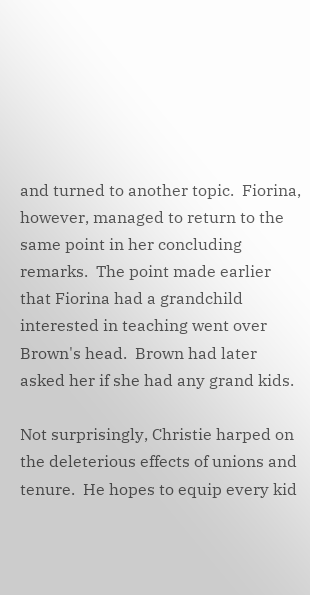and turned to another topic.  Fiorina, however, managed to return to the same point in her concluding remarks.  The point made earlier that Fiorina had a grandchild interested in teaching went over Brown's head.  Brown had later asked her if she had any grand kids.

Not surprisingly, Christie harped on the deleterious effects of unions and tenure.  He hopes to equip every kid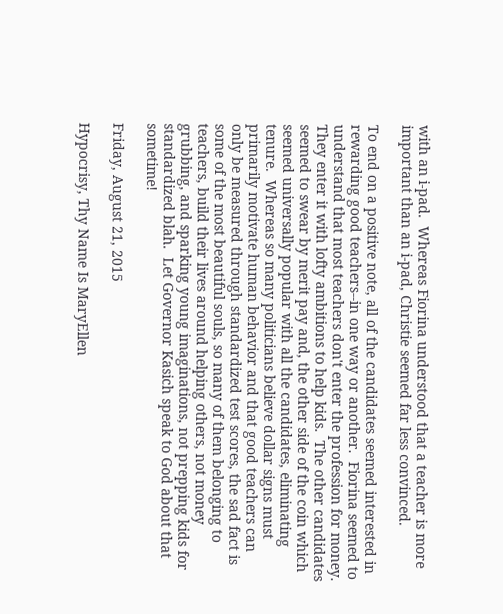with an i-pad.  Whereas Fiorina understood that a teacher is more important than an i-pad, Christie seemed far less convinced.

To end on a positive note, all of the candidates seemed interested in rewarding good teachers--in one way or another.  Fiorina seemed to understand that most teachers don't enter the profession for money.  They enter it with lofty ambitions to help kids.  The other candidates seemed to swear by merit pay and, the other side of the coin which seemed universally popular with all the candidates, eliminating tenure.  Whereas so many politicians believe dollar signs must primarily motivate human behavior and that good teachers can only be measured through standardized test scores, the sad fact is some of the most beautiful souls, so many of them belonging to teachers, build their lives around helping others, not money grubbing, and sparking young imaginations, not prepping kids for standardized blah.  Let Governor Kasich speak to God about that sometime!

Friday, August 21, 2015

Hypocrisy, Thy Name Is MaryEllen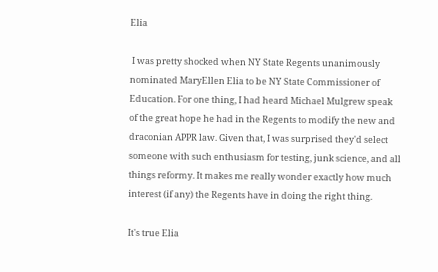Elia

 I was pretty shocked when NY State Regents unanimously nominated MaryEllen Elia to be NY State Commissioner of Education. For one thing, I had heard Michael Mulgrew speak of the great hope he had in the Regents to modify the new and draconian APPR law. Given that, I was surprised they'd select someone with such enthusiasm for testing, junk science, and all things reformy. It makes me really wonder exactly how much interest (if any) the Regents have in doing the right thing.

It's true Elia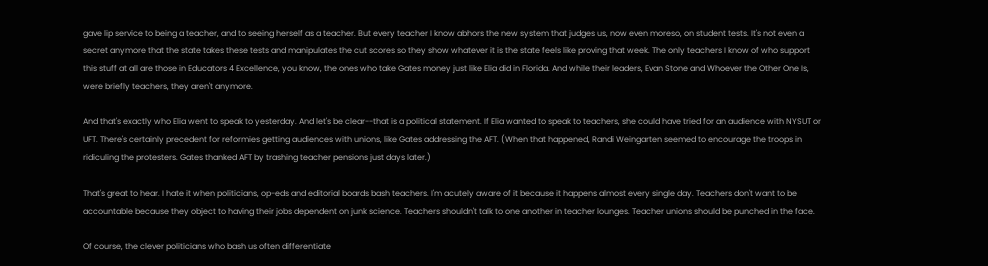gave lip service to being a teacher, and to seeing herself as a teacher. But every teacher I know abhors the new system that judges us, now even moreso, on student tests. It's not even a secret anymore that the state takes these tests and manipulates the cut scores so they show whatever it is the state feels like proving that week. The only teachers I know of who support this stuff at all are those in Educators 4 Excellence, you know, the ones who take Gates money just like Elia did in Florida. And while their leaders, Evan Stone and Whoever the Other One Is, were briefly teachers, they aren't anymore.

And that's exactly who Elia went to speak to yesterday. And let's be clear--that is a political statement. If Elia wanted to speak to teachers, she could have tried for an audience with NYSUT or UFT. There's certainly precedent for reformies getting audiences with unions, like Gates addressing the AFT. (When that happened, Randi Weingarten seemed to encourage the troops in ridiculing the protesters. Gates thanked AFT by trashing teacher pensions just days later.)

That's great to hear. I hate it when politicians, op-eds and editorial boards bash teachers. I'm acutely aware of it because it happens almost every single day. Teachers don't want to be accountable because they object to having their jobs dependent on junk science. Teachers shouldn't talk to one another in teacher lounges. Teacher unions should be punched in the face.

Of course, the clever politicians who bash us often differentiate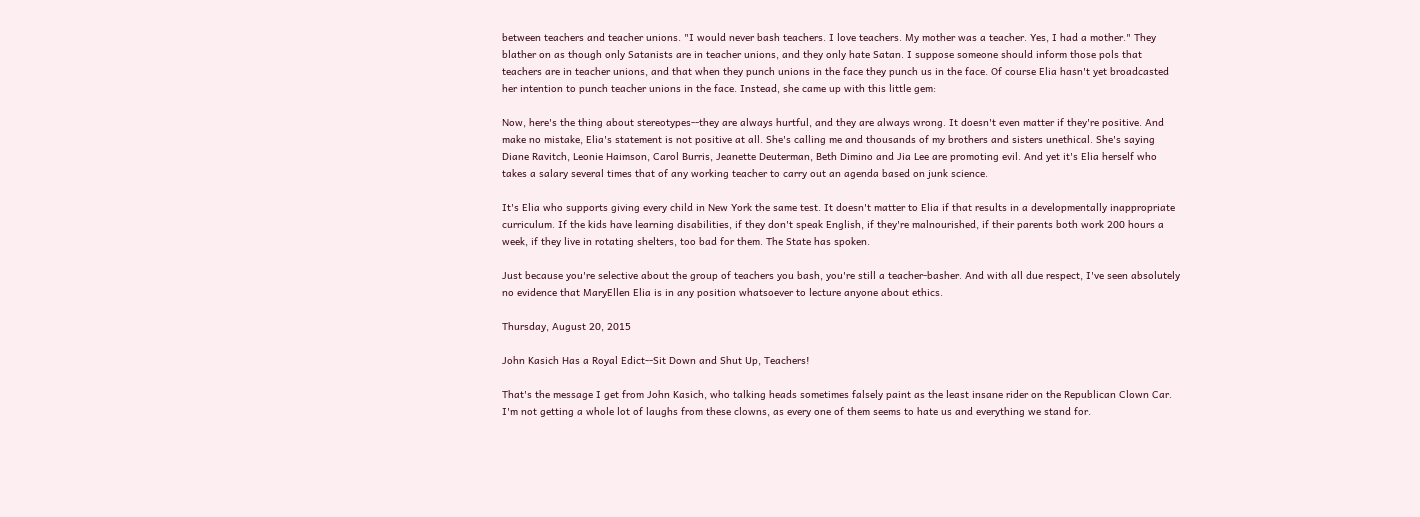between teachers and teacher unions. "I would never bash teachers. I love teachers. My mother was a teacher. Yes, I had a mother." They blather on as though only Satanists are in teacher unions, and they only hate Satan. I suppose someone should inform those pols that teachers are in teacher unions, and that when they punch unions in the face they punch us in the face. Of course Elia hasn't yet broadcasted her intention to punch teacher unions in the face. Instead, she came up with this little gem:

Now, here's the thing about stereotypes--they are always hurtful, and they are always wrong. It doesn't even matter if they're positive. And make no mistake, Elia's statement is not positive at all. She's calling me and thousands of my brothers and sisters unethical. She's saying Diane Ravitch, Leonie Haimson, Carol Burris, Jeanette Deuterman, Beth Dimino and Jia Lee are promoting evil. And yet it's Elia herself who takes a salary several times that of any working teacher to carry out an agenda based on junk science.

It's Elia who supports giving every child in New York the same test. It doesn't matter to Elia if that results in a developmentally inappropriate curriculum. If the kids have learning disabilities, if they don't speak English, if they're malnourished, if their parents both work 200 hours a week, if they live in rotating shelters, too bad for them. The State has spoken.

Just because you're selective about the group of teachers you bash, you're still a teacher-basher. And with all due respect, I've seen absolutely no evidence that MaryEllen Elia is in any position whatsoever to lecture anyone about ethics.

Thursday, August 20, 2015

John Kasich Has a Royal Edict--Sit Down and Shut Up, Teachers!

That's the message I get from John Kasich, who talking heads sometimes falsely paint as the least insane rider on the Republican Clown Car. I'm not getting a whole lot of laughs from these clowns, as every one of them seems to hate us and everything we stand for.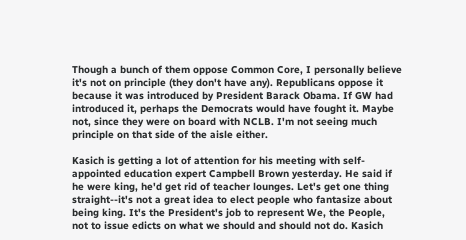Though a bunch of them oppose Common Core, I personally believe it's not on principle (they don't have any). Republicans oppose it because it was introduced by President Barack Obama. If GW had introduced it, perhaps the Democrats would have fought it. Maybe not, since they were on board with NCLB. I'm not seeing much principle on that side of the aisle either.

Kasich is getting a lot of attention for his meeting with self-appointed education expert Campbell Brown yesterday. He said if he were king, he'd get rid of teacher lounges. Let's get one thing straight--it's not a great idea to elect people who fantasize about being king. It's the President's job to represent We, the People, not to issue edicts on what we should and should not do. Kasich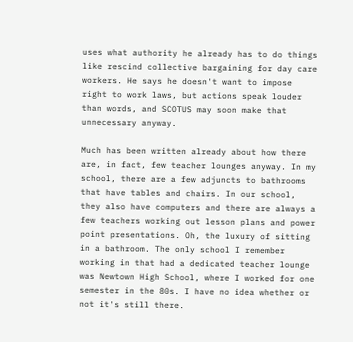uses what authority he already has to do things like rescind collective bargaining for day care workers. He says he doesn't want to impose right to work laws, but actions speak louder than words, and SCOTUS may soon make that unnecessary anyway.

Much has been written already about how there are, in fact, few teacher lounges anyway. In my school, there are a few adjuncts to bathrooms that have tables and chairs. In our school, they also have computers and there are always a few teachers working out lesson plans and power point presentations. Oh, the luxury of sitting in a bathroom. The only school I remember working in that had a dedicated teacher lounge was Newtown High School, where I worked for one semester in the 80s. I have no idea whether or not it's still there.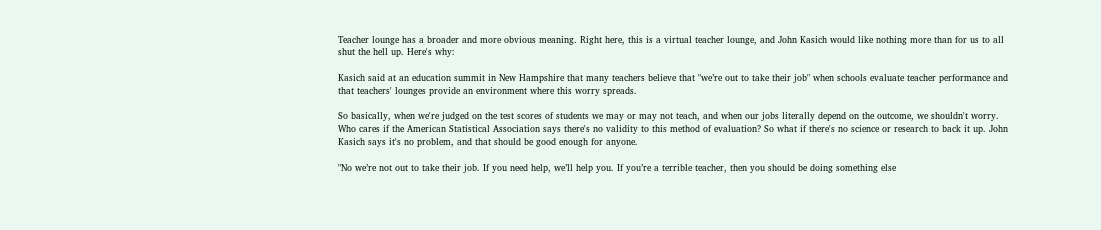Teacher lounge has a broader and more obvious meaning. Right here, this is a virtual teacher lounge, and John Kasich would like nothing more than for us to all shut the hell up. Here's why:

Kasich said at an education summit in New Hampshire that many teachers believe that "we’re out to take their job" when schools evaluate teacher performance and that teachers' lounges provide an environment where this worry spreads.

So basically, when we're judged on the test scores of students we may or may not teach, and when our jobs literally depend on the outcome, we shouldn't worry. Who cares if the American Statistical Association says there's no validity to this method of evaluation? So what if there's no science or research to back it up. John Kasich says it's no problem, and that should be good enough for anyone.

"No we’re not out to take their job. If you need help, we’ll help you. If you’re a terrible teacher, then you should be doing something else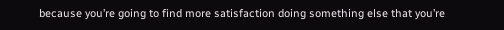because you’re going to find more satisfaction doing something else that you’re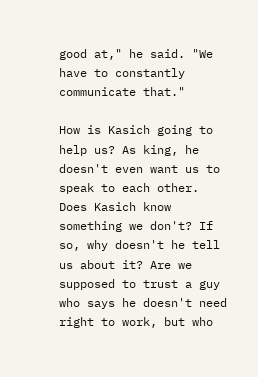good at," he said. "We have to constantly communicate that."

How is Kasich going to help us? As king, he doesn't even want us to speak to each other.  Does Kasich know something we don't? If so, why doesn't he tell us about it? Are we supposed to trust a guy who says he doesn't need right to work, but who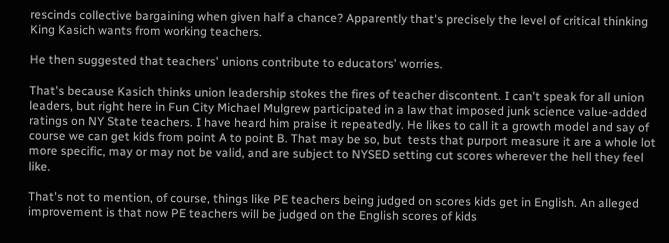rescinds collective bargaining when given half a chance? Apparently that's precisely the level of critical thinking King Kasich wants from working teachers.

He then suggested that teachers' unions contribute to educators' worries.

That's because Kasich thinks union leadership stokes the fires of teacher discontent. I can't speak for all union leaders, but right here in Fun City Michael Mulgrew participated in a law that imposed junk science value-added ratings on NY State teachers. I have heard him praise it repeatedly. He likes to call it a growth model and say of course we can get kids from point A to point B. That may be so, but  tests that purport measure it are a whole lot more specific, may or may not be valid, and are subject to NYSED setting cut scores wherever the hell they feel like.

That's not to mention, of course, things like PE teachers being judged on scores kids get in English. An alleged improvement is that now PE teachers will be judged on the English scores of kids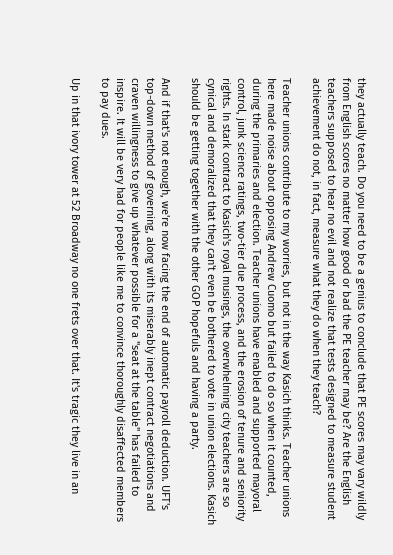they actually teach. Do you need to be a genius to conclude that PE scores may vary wildly from English scores no matter how good or bad the PE teacher may be? Are the English teachers supposed to hear no evil and not realize that tests designed to measure student achievement do not, in fact, measure what they do when they teach?

Teacher unions contribute to my worries, but not in the way Kasich thinks. Teacher unions here made noise about opposing Andrew Cuomo but failed to do so when it counted, during the primaries and election. Teacher unions have enabled and supported mayoral control, junk science ratings, two-tier due process, and the erosion of tenure and seniority rights. In stark contract to Kasich's royal musings, the overwhelming city teachers are so cynical and demoralized that they can't even be bothered to vote in union elections. Kasich should be getting together with the other GOP hopefuls and having a party.

And if that's not enough, we're now facing the end of automatic payroll deduction. UFT's top-down method of governing, along with its miserably inept contract negotiations and craven willingness to give up whatever possible for a "seat at the table" has failed to inspire. It will be very had for people like me to convince thoroughly disaffected members to pay dues.

Up in that ivory tower at 52 Broadway no one frets over that. It's tragic they live in an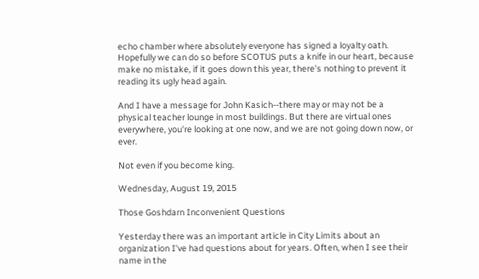echo chamber where absolutely everyone has signed a loyalty oath. Hopefully we can do so before SCOTUS puts a knife in our heart, because make no mistake, if it goes down this year, there's nothing to prevent it reading its ugly head again.

And I have a message for John Kasich--there may or may not be a physical teacher lounge in most buildings. But there are virtual ones everywhere, you're looking at one now, and we are not going down now, or ever.

Not even if you become king.

Wednesday, August 19, 2015

Those Goshdarn Inconvenient Questions

Yesterday there was an important article in City Limits about an organization I've had questions about for years. Often, when I see their name in the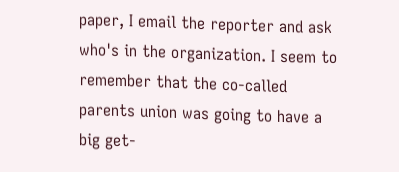paper, I email the reporter and ask who's in the organization. I seem to remember that the co-called parents union was going to have a big get-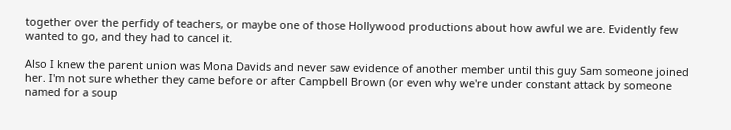together over the perfidy of teachers, or maybe one of those Hollywood productions about how awful we are. Evidently few wanted to go, and they had to cancel it.

Also I knew the parent union was Mona Davids and never saw evidence of another member until this guy Sam someone joined her. I'm not sure whether they came before or after Campbell Brown (or even why we're under constant attack by someone named for a soup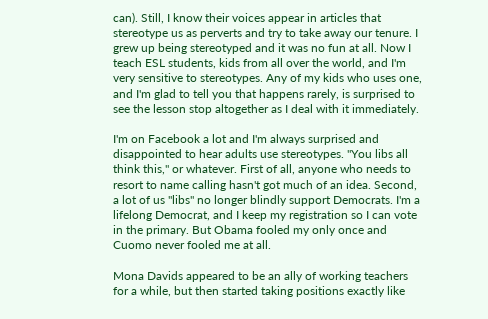can). Still, I know their voices appear in articles that stereotype us as perverts and try to take away our tenure. I grew up being stereotyped and it was no fun at all. Now I teach ESL students, kids from all over the world, and I'm very sensitive to stereotypes. Any of my kids who uses one, and I'm glad to tell you that happens rarely, is surprised to see the lesson stop altogether as I deal with it immediately.

I'm on Facebook a lot and I'm always surprised and disappointed to hear adults use stereotypes. "You libs all think this," or whatever. First of all, anyone who needs to resort to name calling hasn't got much of an idea. Second, a lot of us "libs" no longer blindly support Democrats. I'm a lifelong Democrat, and I keep my registration so I can vote in the primary. But Obama fooled my only once and Cuomo never fooled me at all.

Mona Davids appeared to be an ally of working teachers for a while, but then started taking positions exactly like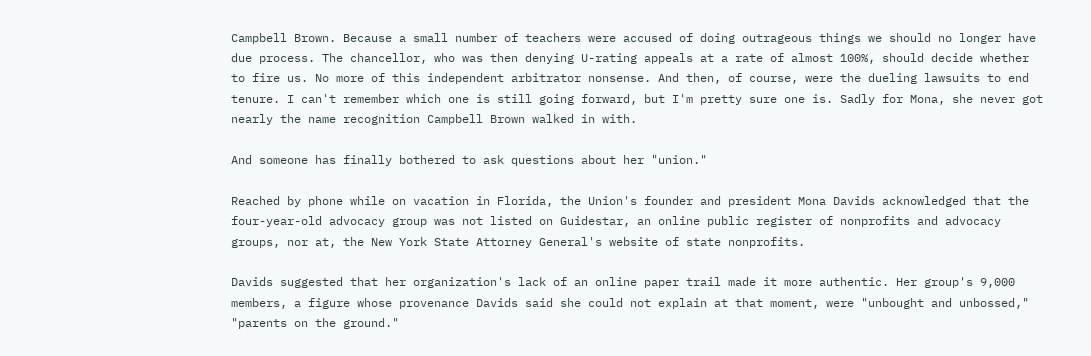Campbell Brown. Because a small number of teachers were accused of doing outrageous things we should no longer have due process. The chancellor, who was then denying U-rating appeals at a rate of almost 100%, should decide whether to fire us. No more of this independent arbitrator nonsense. And then, of course, were the dueling lawsuits to end tenure. I can't remember which one is still going forward, but I'm pretty sure one is. Sadly for Mona, she never got nearly the name recognition Campbell Brown walked in with.

And someone has finally bothered to ask questions about her "union."

Reached by phone while on vacation in Florida, the Union's founder and president Mona Davids acknowledged that the four-year-old advocacy group was not listed on Guidestar, an online public register of nonprofits and advocacy groups, nor at, the New York State Attorney General's website of state nonprofits.

Davids suggested that her organization's lack of an online paper trail made it more authentic. Her group's 9,000 members, a figure whose provenance Davids said she could not explain at that moment, were "unbought and unbossed," "parents on the ground."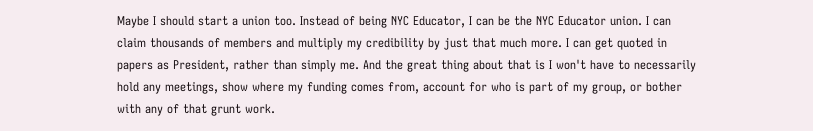Maybe I should start a union too. Instead of being NYC Educator, I can be the NYC Educator union. I can claim thousands of members and multiply my credibility by just that much more. I can get quoted in papers as President, rather than simply me. And the great thing about that is I won't have to necessarily hold any meetings, show where my funding comes from, account for who is part of my group, or bother with any of that grunt work.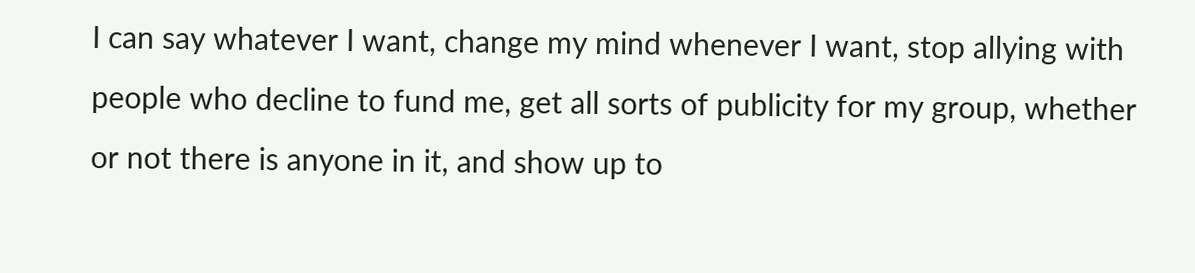I can say whatever I want, change my mind whenever I want, stop allying with people who decline to fund me, get all sorts of publicity for my group, whether or not there is anyone in it, and show up to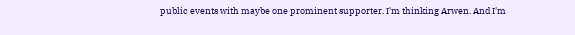public events with maybe one prominent supporter. I'm thinking Arwen. And I'm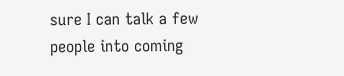sure I can talk a few people into coming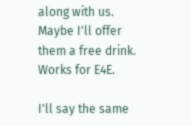along with us. Maybe I'll offer them a free drink. Works for E4E.

I'll say the same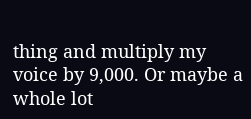thing and multiply my voice by 9,000. Or maybe a whole lot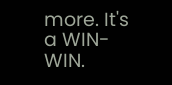more. It's a WIN-WIN.